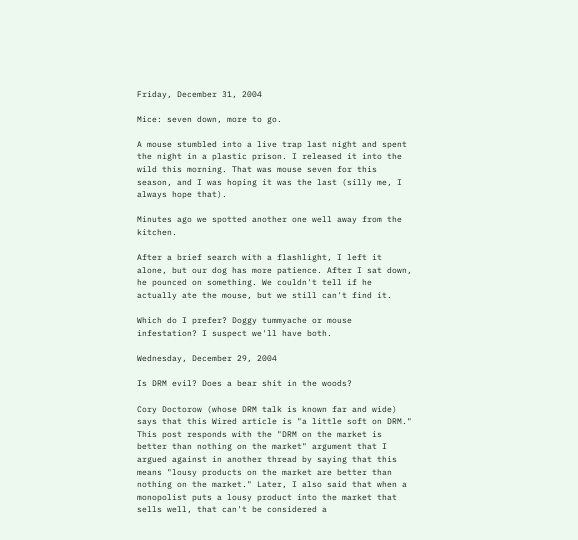Friday, December 31, 2004

Mice: seven down, more to go.

A mouse stumbled into a live trap last night and spent the night in a plastic prison. I released it into the wild this morning. That was mouse seven for this season, and I was hoping it was the last (silly me, I always hope that).

Minutes ago we spotted another one well away from the kitchen.

After a brief search with a flashlight, I left it alone, but our dog has more patience. After I sat down, he pounced on something. We couldn't tell if he actually ate the mouse, but we still can't find it.

Which do I prefer? Doggy tummyache or mouse infestation? I suspect we'll have both.

Wednesday, December 29, 2004

Is DRM evil? Does a bear shit in the woods?

Cory Doctorow (whose DRM talk is known far and wide) says that this Wired article is "a little soft on DRM." This post responds with the "DRM on the market is better than nothing on the market" argument that I argued against in another thread by saying that this means "lousy products on the market are better than nothing on the market." Later, I also said that when a monopolist puts a lousy product into the market that sells well, that can't be considered a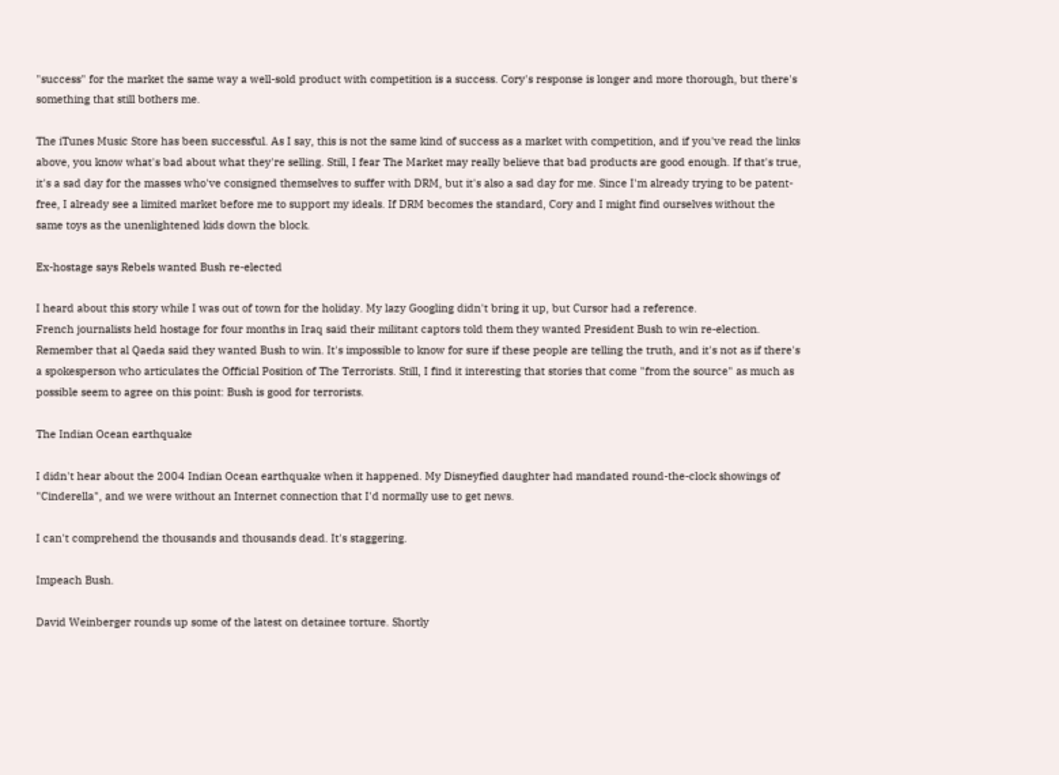"success" for the market the same way a well-sold product with competition is a success. Cory's response is longer and more thorough, but there's something that still bothers me.

The iTunes Music Store has been successful. As I say, this is not the same kind of success as a market with competition, and if you've read the links above, you know what's bad about what they're selling. Still, I fear The Market may really believe that bad products are good enough. If that's true, it's a sad day for the masses who've consigned themselves to suffer with DRM, but it's also a sad day for me. Since I'm already trying to be patent-free, I already see a limited market before me to support my ideals. If DRM becomes the standard, Cory and I might find ourselves without the same toys as the unenlightened kids down the block.

Ex-hostage says Rebels wanted Bush re-elected

I heard about this story while I was out of town for the holiday. My lazy Googling didn't bring it up, but Cursor had a reference.
French journalists held hostage for four months in Iraq said their militant captors told them they wanted President Bush to win re-election.
Remember that al Qaeda said they wanted Bush to win. It's impossible to know for sure if these people are telling the truth, and it's not as if there's a spokesperson who articulates the Official Position of The Terrorists. Still, I find it interesting that stories that come "from the source" as much as possible seem to agree on this point: Bush is good for terrorists.

The Indian Ocean earthquake

I didn't hear about the 2004 Indian Ocean earthquake when it happened. My Disneyfied daughter had mandated round-the-clock showings of "Cinderella", and we were without an Internet connection that I'd normally use to get news.

I can't comprehend the thousands and thousands dead. It's staggering.

Impeach Bush.

David Weinberger rounds up some of the latest on detainee torture. Shortly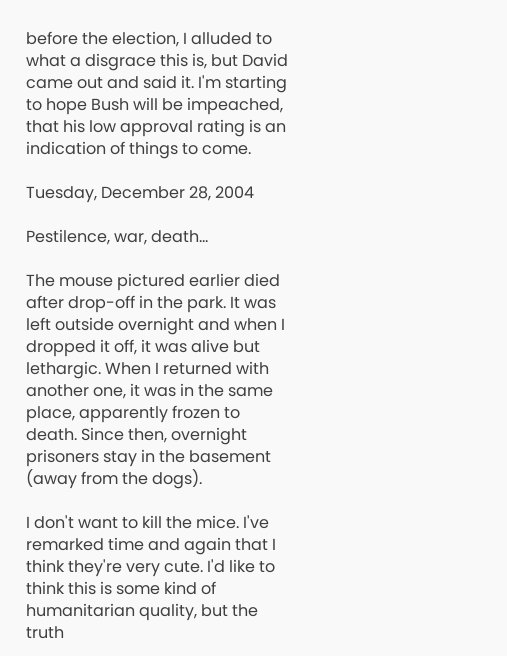before the election, I alluded to what a disgrace this is, but David came out and said it. I'm starting to hope Bush will be impeached, that his low approval rating is an indication of things to come.

Tuesday, December 28, 2004

Pestilence, war, death...

The mouse pictured earlier died after drop-off in the park. It was left outside overnight and when I dropped it off, it was alive but lethargic. When I returned with another one, it was in the same place, apparently frozen to death. Since then, overnight prisoners stay in the basement (away from the dogs).

I don't want to kill the mice. I've remarked time and again that I think they're very cute. I'd like to think this is some kind of humanitarian quality, but the truth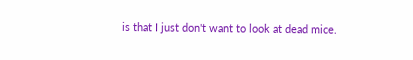is that I just don't want to look at dead mice.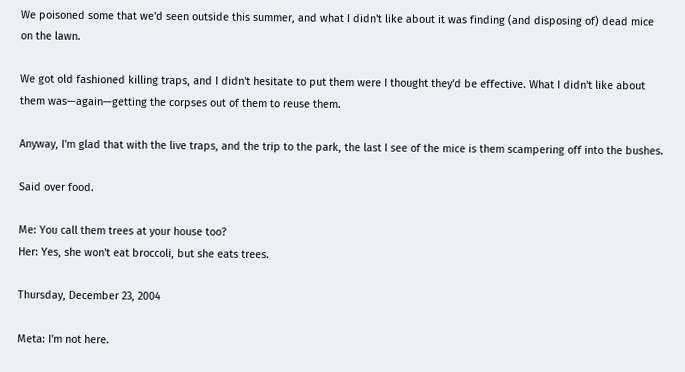We poisoned some that we'd seen outside this summer, and what I didn't like about it was finding (and disposing of) dead mice on the lawn.

We got old fashioned killing traps, and I didn't hesitate to put them were I thought they'd be effective. What I didn't like about them was—again—getting the corpses out of them to reuse them.

Anyway, I'm glad that with the live traps, and the trip to the park, the last I see of the mice is them scampering off into the bushes.

Said over food.

Me: You call them trees at your house too?
Her: Yes, she won't eat broccoli, but she eats trees.

Thursday, December 23, 2004

Meta: I'm not here.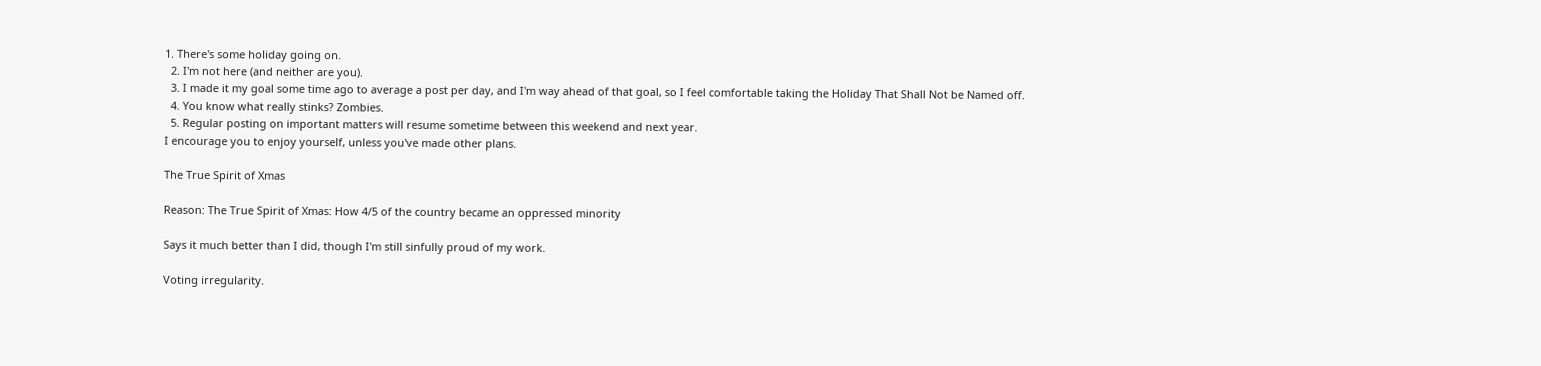1. There's some holiday going on.
  2. I'm not here (and neither are you).
  3. I made it my goal some time ago to average a post per day, and I'm way ahead of that goal, so I feel comfortable taking the Holiday That Shall Not be Named off.
  4. You know what really stinks? Zombies.
  5. Regular posting on important matters will resume sometime between this weekend and next year.
I encourage you to enjoy yourself, unless you've made other plans.

The True Spirit of Xmas

Reason: The True Spirit of Xmas: How 4/5 of the country became an oppressed minority

Says it much better than I did, though I'm still sinfully proud of my work.

Voting irregularity.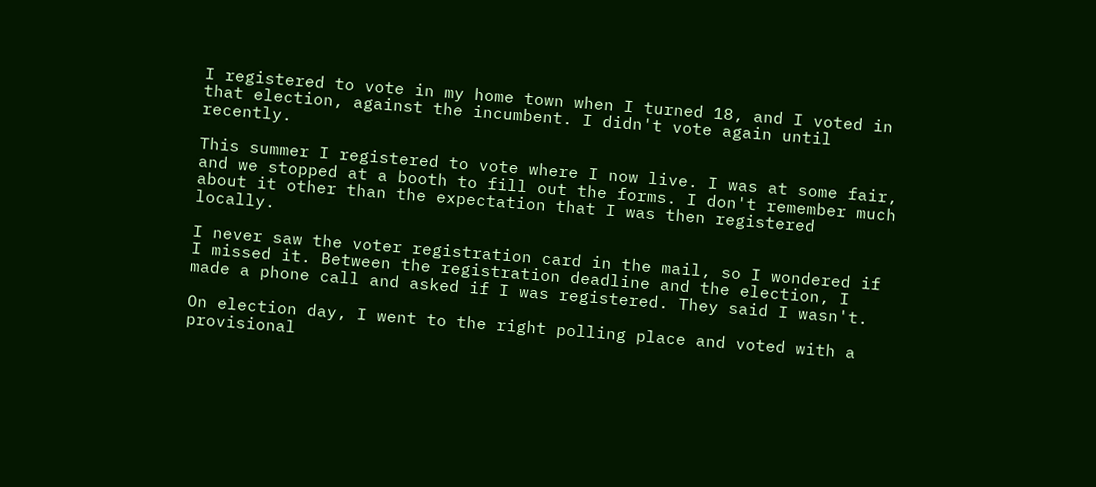I registered to vote in my home town when I turned 18, and I voted in that election, against the incumbent. I didn't vote again until recently.

This summer I registered to vote where I now live. I was at some fair, and we stopped at a booth to fill out the forms. I don't remember much about it other than the expectation that I was then registered locally.

I never saw the voter registration card in the mail, so I wondered if I missed it. Between the registration deadline and the election, I made a phone call and asked if I was registered. They said I wasn't.

On election day, I went to the right polling place and voted with a provisional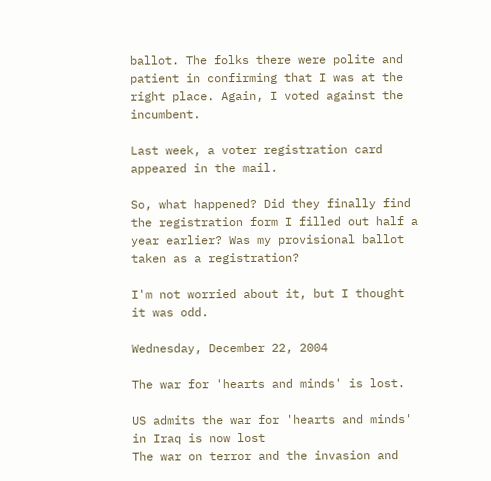ballot. The folks there were polite and patient in confirming that I was at the right place. Again, I voted against the incumbent.

Last week, a voter registration card appeared in the mail.

So, what happened? Did they finally find the registration form I filled out half a year earlier? Was my provisional ballot taken as a registration?

I'm not worried about it, but I thought it was odd.

Wednesday, December 22, 2004

The war for 'hearts and minds' is lost.

US admits the war for 'hearts and minds' in Iraq is now lost
The war on terror and the invasion and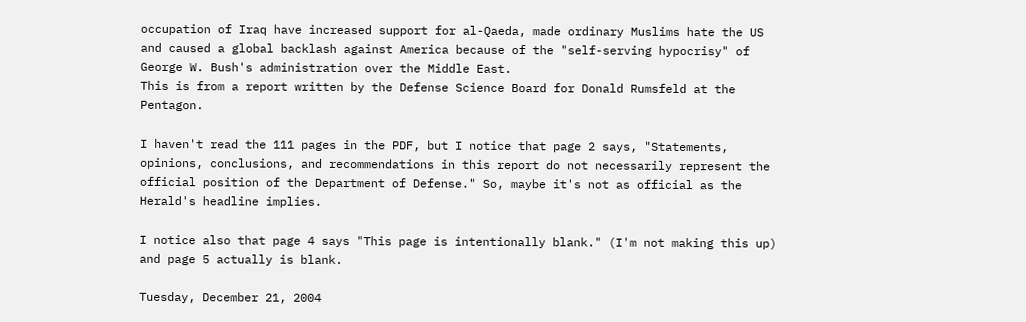occupation of Iraq have increased support for al-Qaeda, made ordinary Muslims hate the US and caused a global backlash against America because of the "self-serving hypocrisy" of George W. Bush's administration over the Middle East.
This is from a report written by the Defense Science Board for Donald Rumsfeld at the Pentagon.

I haven't read the 111 pages in the PDF, but I notice that page 2 says, "Statements, opinions, conclusions, and recommendations in this report do not necessarily represent the official position of the Department of Defense." So, maybe it's not as official as the Herald's headline implies.

I notice also that page 4 says "This page is intentionally blank." (I'm not making this up) and page 5 actually is blank.

Tuesday, December 21, 2004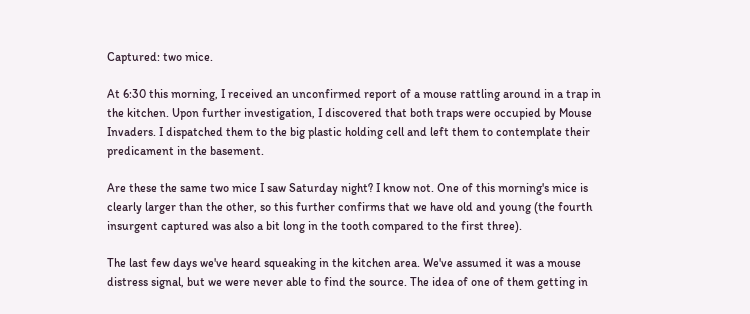Captured: two mice.

At 6:30 this morning, I received an unconfirmed report of a mouse rattling around in a trap in the kitchen. Upon further investigation, I discovered that both traps were occupied by Mouse Invaders. I dispatched them to the big plastic holding cell and left them to contemplate their predicament in the basement.

Are these the same two mice I saw Saturday night? I know not. One of this morning's mice is clearly larger than the other, so this further confirms that we have old and young (the fourth insurgent captured was also a bit long in the tooth compared to the first three).

The last few days we've heard squeaking in the kitchen area. We've assumed it was a mouse distress signal, but we were never able to find the source. The idea of one of them getting in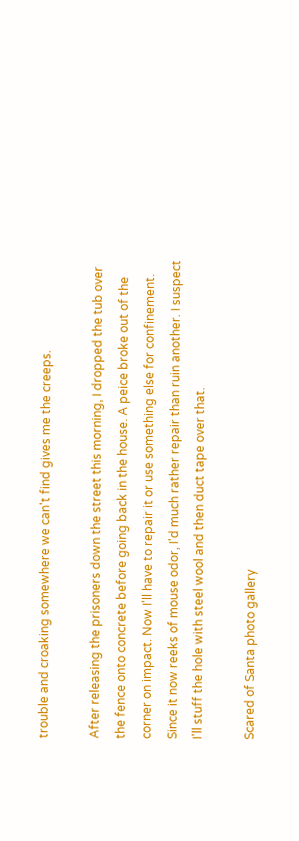trouble and croaking somewhere we can't find gives me the creeps.

After releasing the prisoners down the street this morning, I dropped the tub over the fence onto concrete before going back in the house. A peice broke out of the corner on impact. Now I'll have to repair it or use something else for confinement. Since it now reeks of mouse odor, I'd much rather repair than ruin another. I suspect I'll stuff the hole with steel wool and then duct tape over that.

Scared of Santa photo gallery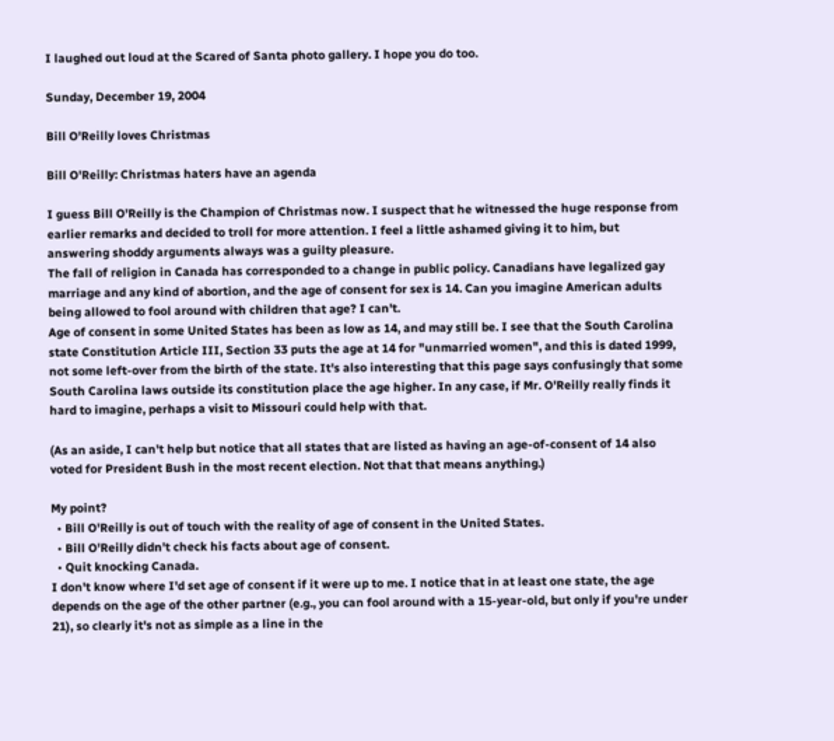I laughed out loud at the Scared of Santa photo gallery. I hope you do too.

Sunday, December 19, 2004

Bill O'Reilly loves Christmas

Bill O'Reilly: Christmas haters have an agenda

I guess Bill O'Reilly is the Champion of Christmas now. I suspect that he witnessed the huge response from earlier remarks and decided to troll for more attention. I feel a little ashamed giving it to him, but answering shoddy arguments always was a guilty pleasure.
The fall of religion in Canada has corresponded to a change in public policy. Canadians have legalized gay marriage and any kind of abortion, and the age of consent for sex is 14. Can you imagine American adults being allowed to fool around with children that age? I can't.
Age of consent in some United States has been as low as 14, and may still be. I see that the South Carolina state Constitution Article III, Section 33 puts the age at 14 for "unmarried women", and this is dated 1999, not some left-over from the birth of the state. It's also interesting that this page says confusingly that some South Carolina laws outside its constitution place the age higher. In any case, if Mr. O'Reilly really finds it hard to imagine, perhaps a visit to Missouri could help with that.

(As an aside, I can't help but notice that all states that are listed as having an age-of-consent of 14 also voted for President Bush in the most recent election. Not that that means anything.)

My point?
  • Bill O'Reilly is out of touch with the reality of age of consent in the United States.
  • Bill O'Reilly didn't check his facts about age of consent.
  • Quit knocking Canada.
I don't know where I'd set age of consent if it were up to me. I notice that in at least one state, the age depends on the age of the other partner (e.g., you can fool around with a 15-year-old, but only if you're under 21), so clearly it's not as simple as a line in the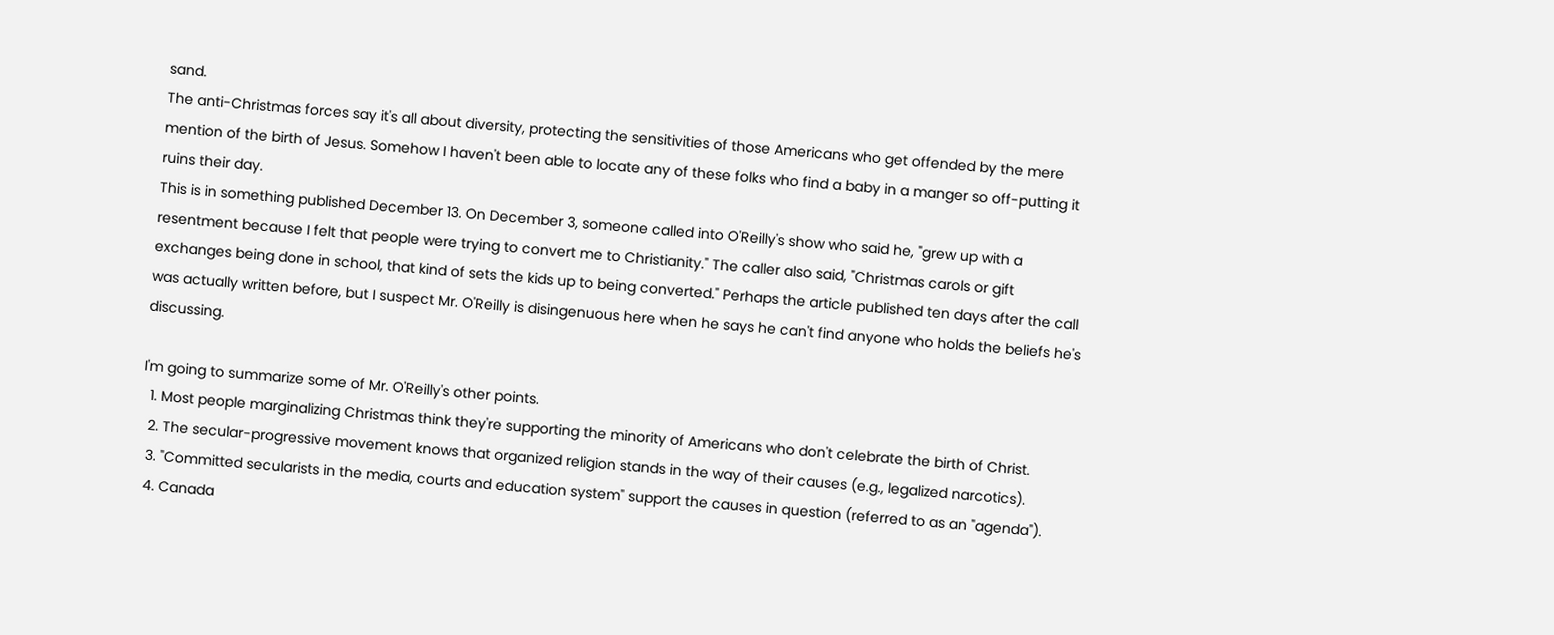sand.
The anti-Christmas forces say it's all about diversity, protecting the sensitivities of those Americans who get offended by the mere mention of the birth of Jesus. Somehow I haven't been able to locate any of these folks who find a baby in a manger so off-putting it ruins their day.
This is in something published December 13. On December 3, someone called into O'Reilly's show who said he, "grew up with a resentment because I felt that people were trying to convert me to Christianity." The caller also said, "Christmas carols or gift exchanges being done in school, that kind of sets the kids up to being converted." Perhaps the article published ten days after the call was actually written before, but I suspect Mr. O'Reilly is disingenuous here when he says he can't find anyone who holds the beliefs he's discussing.

I'm going to summarize some of Mr. O'Reilly's other points.
  1. Most people marginalizing Christmas think they're supporting the minority of Americans who don't celebrate the birth of Christ.
  2. The secular-progressive movement knows that organized religion stands in the way of their causes (e.g., legalized narcotics).
  3. "Committed secularists in the media, courts and education system" support the causes in question (referred to as an "agenda").
  4. Canada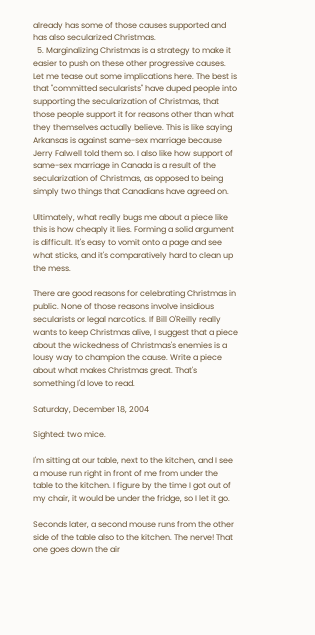already has some of those causes supported and has also secularized Christmas.
  5. Marginalizing Christmas is a strategy to make it easier to push on these other progressive causes.
Let me tease out some implications here. The best is that "committed secularists" have duped people into supporting the secularization of Christmas, that those people support it for reasons other than what they themselves actually believe. This is like saying Arkansas is against same-sex marriage because Jerry Falwell told them so. I also like how support of same-sex marriage in Canada is a result of the secularization of Christmas, as opposed to being simply two things that Canadians have agreed on.

Ultimately, what really bugs me about a piece like this is how cheaply it lies. Forming a solid argument is difficult. It's easy to vomit onto a page and see what sticks, and it's comparatively hard to clean up the mess.

There are good reasons for celebrating Christmas in public. None of those reasons involve insidious secularists or legal narcotics. If Bill O'Reilly really wants to keep Christmas alive, I suggest that a piece about the wickedness of Christmas's enemies is a lousy way to champion the cause. Write a piece about what makes Christmas great. That's something I'd love to read.

Saturday, December 18, 2004

Sighted: two mice.

I'm sitting at our table, next to the kitchen, and I see a mouse run right in front of me from under the table to the kitchen. I figure by the time I got out of my chair, it would be under the fridge, so I let it go.

Seconds later, a second mouse runs from the other side of the table also to the kitchen. The nerve! That one goes down the air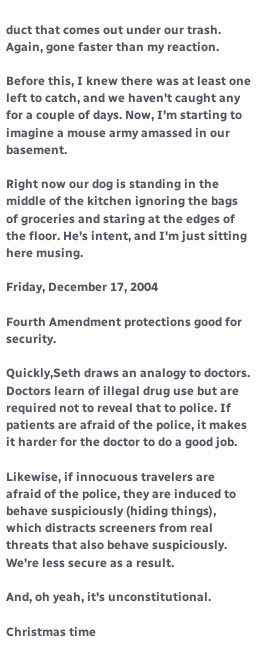duct that comes out under our trash. Again, gone faster than my reaction.

Before this, I knew there was at least one left to catch, and we haven't caught any for a couple of days. Now, I'm starting to imagine a mouse army amassed in our basement.

Right now our dog is standing in the middle of the kitchen ignoring the bags of groceries and staring at the edges of the floor. He's intent, and I'm just sitting here musing.

Friday, December 17, 2004

Fourth Amendment protections good for security.

Quickly,Seth draws an analogy to doctors. Doctors learn of illegal drug use but are required not to reveal that to police. If patients are afraid of the police, it makes it harder for the doctor to do a good job.

Likewise, if innocuous travelers are afraid of the police, they are induced to behave suspiciously (hiding things), which distracts screeners from real threats that also behave suspiciously. We're less secure as a result.

And, oh yeah, it's unconstitutional.

Christmas time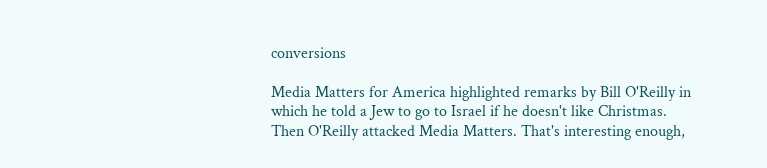conversions

Media Matters for America highlighted remarks by Bill O'Reilly in which he told a Jew to go to Israel if he doesn't like Christmas. Then O'Reilly attacked Media Matters. That's interesting enough,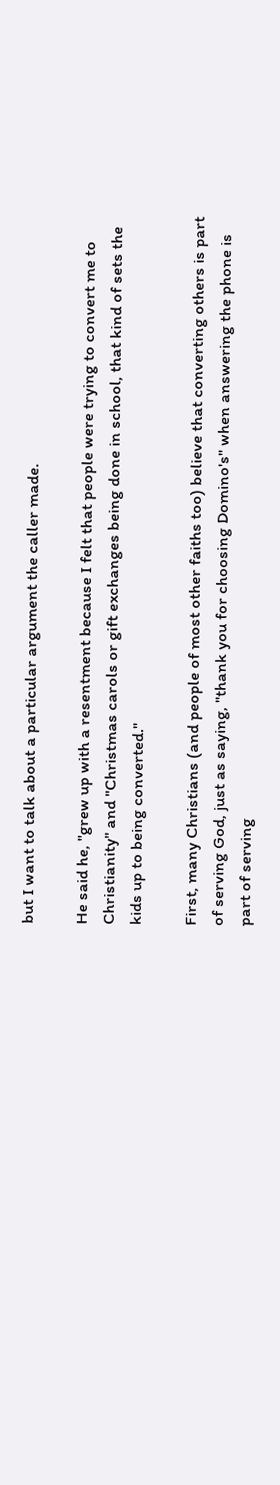but I want to talk about a particular argument the caller made.

He said he, "grew up with a resentment because I felt that people were trying to convert me to Christianity" and "Christmas carols or gift exchanges being done in school, that kind of sets the kids up to being converted."

First, many Christians (and people of most other faiths too) believe that converting others is part of serving God, just as saying, "thank you for choosing Domino's" when answering the phone is part of serving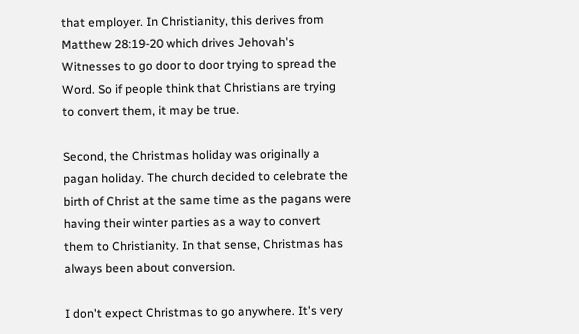that employer. In Christianity, this derives from Matthew 28:19-20 which drives Jehovah's Witnesses to go door to door trying to spread the Word. So if people think that Christians are trying to convert them, it may be true.

Second, the Christmas holiday was originally a pagan holiday. The church decided to celebrate the birth of Christ at the same time as the pagans were having their winter parties as a way to convert them to Christianity. In that sense, Christmas has always been about conversion.

I don't expect Christmas to go anywhere. It's very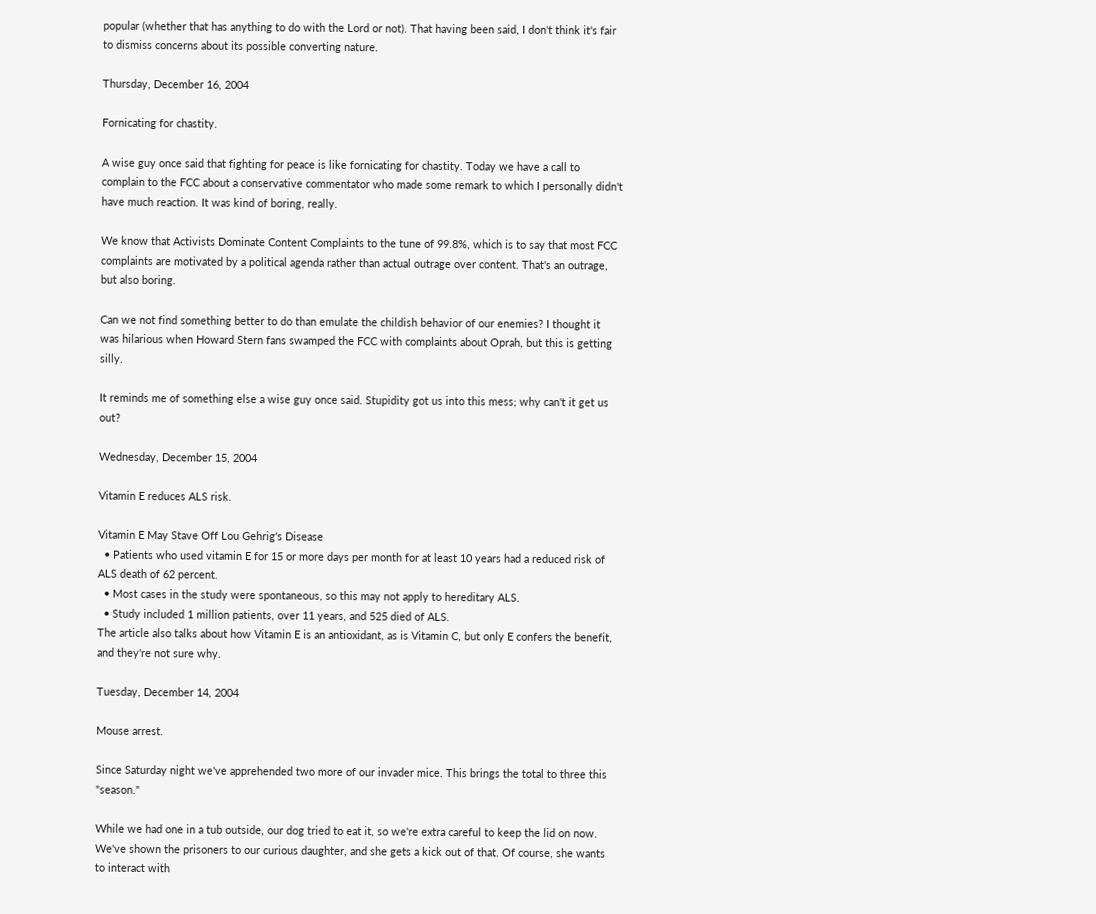popular (whether that has anything to do with the Lord or not). That having been said, I don't think it's fair to dismiss concerns about its possible converting nature.

Thursday, December 16, 2004

Fornicating for chastity.

A wise guy once said that fighting for peace is like fornicating for chastity. Today we have a call to complain to the FCC about a conservative commentator who made some remark to which I personally didn't have much reaction. It was kind of boring, really.

We know that Activists Dominate Content Complaints to the tune of 99.8%, which is to say that most FCC complaints are motivated by a political agenda rather than actual outrage over content. That's an outrage, but also boring.

Can we not find something better to do than emulate the childish behavior of our enemies? I thought it was hilarious when Howard Stern fans swamped the FCC with complaints about Oprah, but this is getting silly.

It reminds me of something else a wise guy once said. Stupidity got us into this mess; why can't it get us out?

Wednesday, December 15, 2004

Vitamin E reduces ALS risk.

Vitamin E May Stave Off Lou Gehrig's Disease
  • Patients who used vitamin E for 15 or more days per month for at least 10 years had a reduced risk of ALS death of 62 percent.
  • Most cases in the study were spontaneous, so this may not apply to hereditary ALS.
  • Study included 1 million patients, over 11 years, and 525 died of ALS.
The article also talks about how Vitamin E is an antioxidant, as is Vitamin C, but only E confers the benefit, and they're not sure why.

Tuesday, December 14, 2004

Mouse arrest.

Since Saturday night we've apprehended two more of our invader mice. This brings the total to three this "season."

While we had one in a tub outside, our dog tried to eat it, so we're extra careful to keep the lid on now. We've shown the prisoners to our curious daughter, and she gets a kick out of that. Of course, she wants to interact with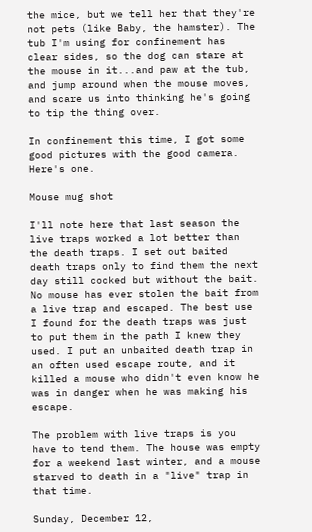the mice, but we tell her that they're not pets (like Baby, the hamster). The tub I'm using for confinement has clear sides, so the dog can stare at the mouse in it...and paw at the tub, and jump around when the mouse moves, and scare us into thinking he's going to tip the thing over.

In confinement this time, I got some good pictures with the good camera. Here's one.

Mouse mug shot

I'll note here that last season the live traps worked a lot better than the death traps. I set out baited death traps only to find them the next day still cocked but without the bait. No mouse has ever stolen the bait from a live trap and escaped. The best use I found for the death traps was just to put them in the path I knew they used. I put an unbaited death trap in an often used escape route, and it killed a mouse who didn't even know he was in danger when he was making his escape.

The problem with live traps is you have to tend them. The house was empty for a weekend last winter, and a mouse starved to death in a "live" trap in that time.

Sunday, December 12,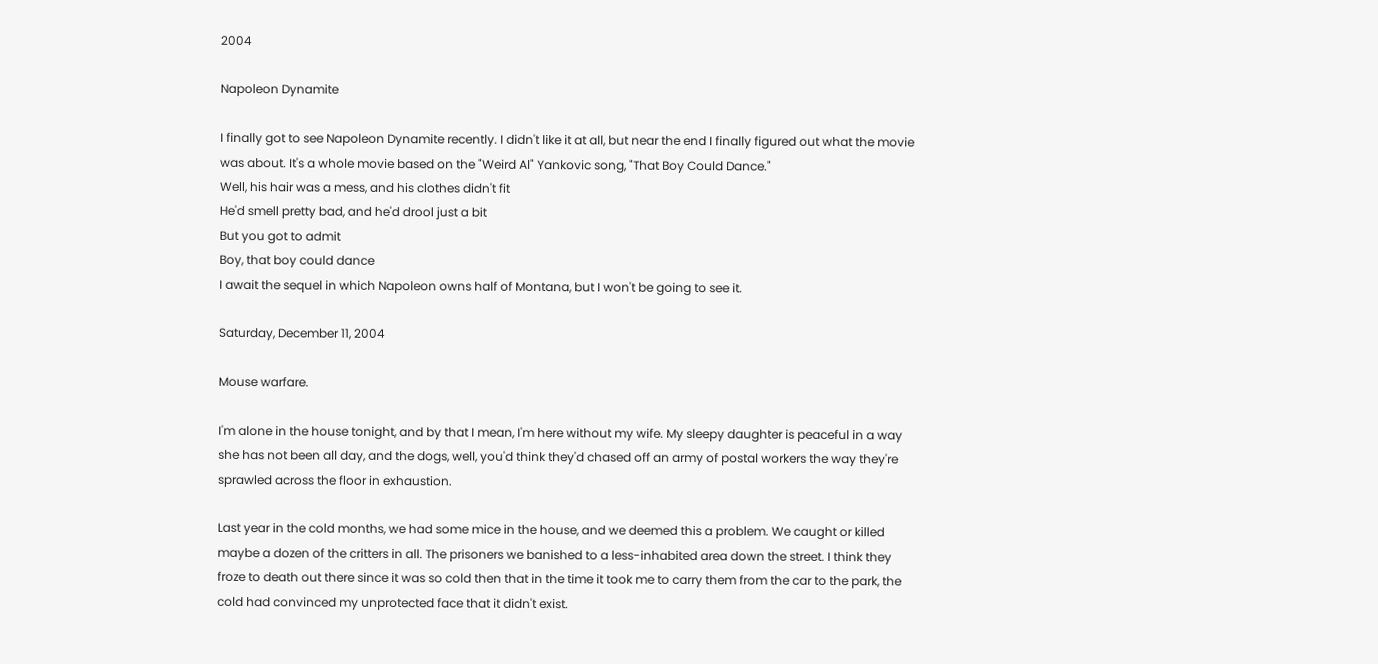2004

Napoleon Dynamite

I finally got to see Napoleon Dynamite recently. I didn't like it at all, but near the end I finally figured out what the movie was about. It's a whole movie based on the "Weird Al" Yankovic song, "That Boy Could Dance."
Well, his hair was a mess, and his clothes didn't fit
He'd smell pretty bad, and he'd drool just a bit
But you got to admit
Boy, that boy could dance
I await the sequel in which Napoleon owns half of Montana, but I won't be going to see it.

Saturday, December 11, 2004

Mouse warfare.

I'm alone in the house tonight, and by that I mean, I'm here without my wife. My sleepy daughter is peaceful in a way she has not been all day, and the dogs, well, you'd think they'd chased off an army of postal workers the way they're sprawled across the floor in exhaustion.

Last year in the cold months, we had some mice in the house, and we deemed this a problem. We caught or killed maybe a dozen of the critters in all. The prisoners we banished to a less-inhabited area down the street. I think they froze to death out there since it was so cold then that in the time it took me to carry them from the car to the park, the cold had convinced my unprotected face that it didn't exist.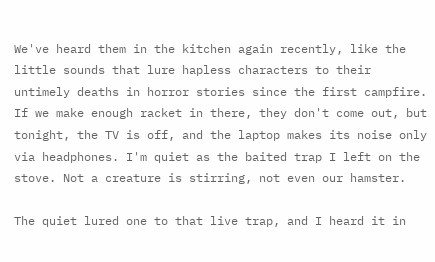We've heard them in the kitchen again recently, like the little sounds that lure hapless characters to their untimely deaths in horror stories since the first campfire. If we make enough racket in there, they don't come out, but tonight, the TV is off, and the laptop makes its noise only via headphones. I'm quiet as the baited trap I left on the stove. Not a creature is stirring, not even our hamster.

The quiet lured one to that live trap, and I heard it in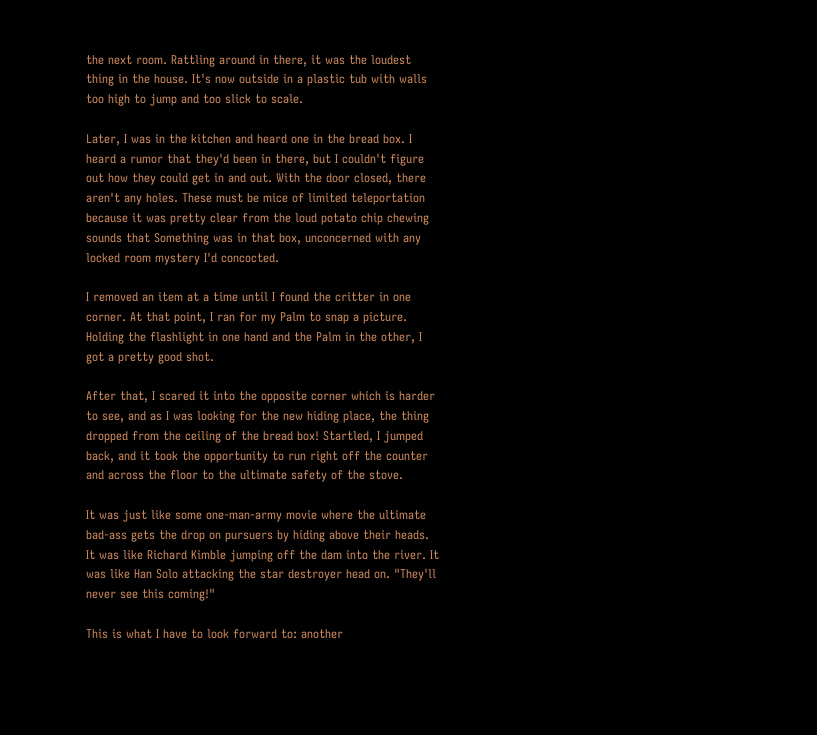the next room. Rattling around in there, it was the loudest thing in the house. It's now outside in a plastic tub with walls too high to jump and too slick to scale.

Later, I was in the kitchen and heard one in the bread box. I heard a rumor that they'd been in there, but I couldn't figure out how they could get in and out. With the door closed, there aren't any holes. These must be mice of limited teleportation because it was pretty clear from the loud potato chip chewing sounds that Something was in that box, unconcerned with any locked room mystery I'd concocted.

I removed an item at a time until I found the critter in one corner. At that point, I ran for my Palm to snap a picture. Holding the flashlight in one hand and the Palm in the other, I got a pretty good shot.

After that, I scared it into the opposite corner which is harder to see, and as I was looking for the new hiding place, the thing dropped from the ceiling of the bread box! Startled, I jumped back, and it took the opportunity to run right off the counter and across the floor to the ultimate safety of the stove.

It was just like some one-man-army movie where the ultimate bad-ass gets the drop on pursuers by hiding above their heads. It was like Richard Kimble jumping off the dam into the river. It was like Han Solo attacking the star destroyer head on. "They'll never see this coming!"

This is what I have to look forward to: another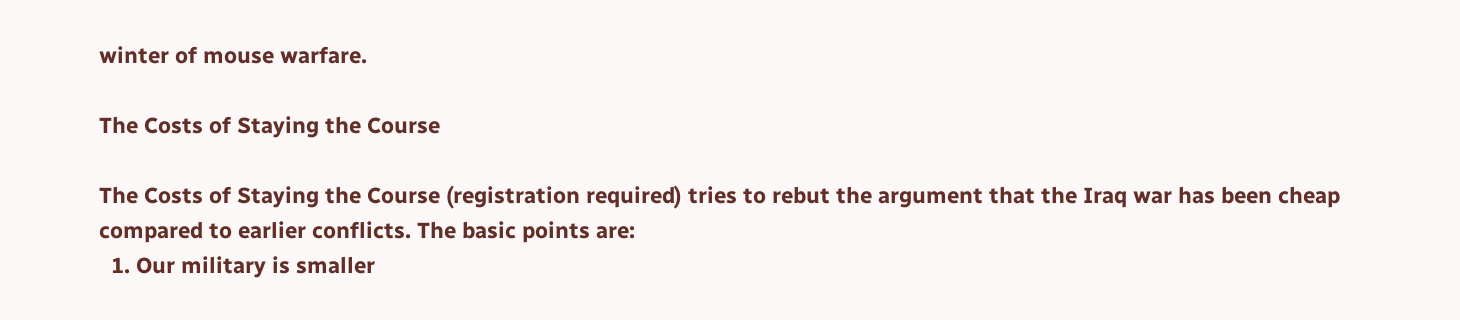winter of mouse warfare.

The Costs of Staying the Course

The Costs of Staying the Course (registration required) tries to rebut the argument that the Iraq war has been cheap compared to earlier conflicts. The basic points are:
  1. Our military is smaller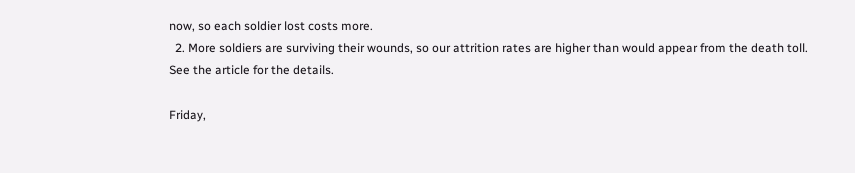now, so each soldier lost costs more.
  2. More soldiers are surviving their wounds, so our attrition rates are higher than would appear from the death toll.
See the article for the details.

Friday,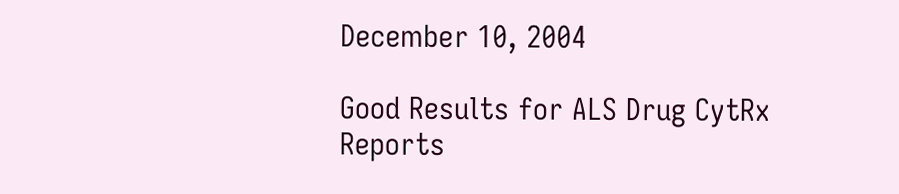December 10, 2004

Good Results for ALS Drug CytRx Reports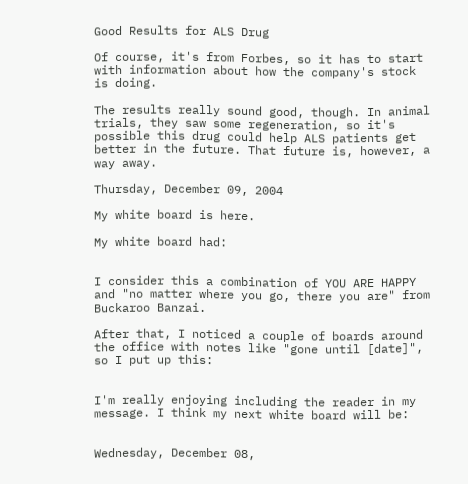Good Results for ALS Drug

Of course, it's from Forbes, so it has to start with information about how the company's stock is doing.

The results really sound good, though. In animal trials, they saw some regeneration, so it's possible this drug could help ALS patients get better in the future. That future is, however, a way away.

Thursday, December 09, 2004

My white board is here.

My white board had:


I consider this a combination of YOU ARE HAPPY and "no matter where you go, there you are" from Buckaroo Banzai.

After that, I noticed a couple of boards around the office with notes like "gone until [date]", so I put up this:


I'm really enjoying including the reader in my message. I think my next white board will be:


Wednesday, December 08,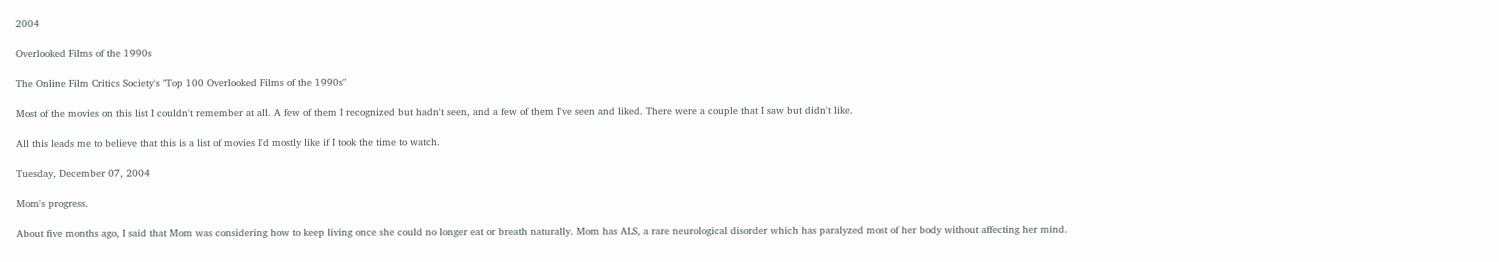2004

Overlooked Films of the 1990s

The Online Film Critics Society's "Top 100 Overlooked Films of the 1990s"

Most of the movies on this list I couldn't remember at all. A few of them I recognized but hadn't seen, and a few of them I've seen and liked. There were a couple that I saw but didn't like.

All this leads me to believe that this is a list of movies I'd mostly like if I took the time to watch.

Tuesday, December 07, 2004

Mom's progress.

About five months ago, I said that Mom was considering how to keep living once she could no longer eat or breath naturally. Mom has ALS, a rare neurological disorder which has paralyzed most of her body without affecting her mind.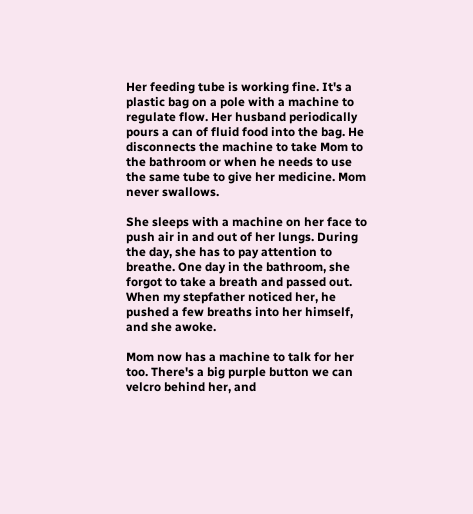Her feeding tube is working fine. It's a plastic bag on a pole with a machine to regulate flow. Her husband periodically pours a can of fluid food into the bag. He disconnects the machine to take Mom to the bathroom or when he needs to use the same tube to give her medicine. Mom never swallows.

She sleeps with a machine on her face to push air in and out of her lungs. During the day, she has to pay attention to breathe. One day in the bathroom, she forgot to take a breath and passed out. When my stepfather noticed her, he pushed a few breaths into her himself, and she awoke.

Mom now has a machine to talk for her too. There's a big purple button we can velcro behind her, and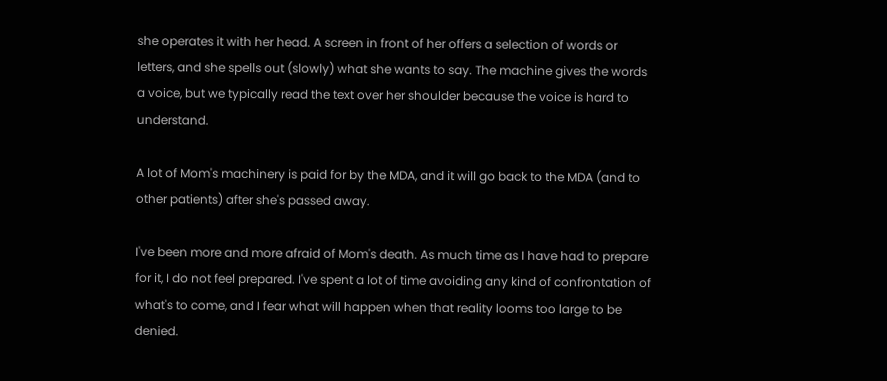she operates it with her head. A screen in front of her offers a selection of words or letters, and she spells out (slowly) what she wants to say. The machine gives the words a voice, but we typically read the text over her shoulder because the voice is hard to understand.

A lot of Mom's machinery is paid for by the MDA, and it will go back to the MDA (and to other patients) after she's passed away.

I've been more and more afraid of Mom's death. As much time as I have had to prepare for it, I do not feel prepared. I've spent a lot of time avoiding any kind of confrontation of what's to come, and I fear what will happen when that reality looms too large to be denied.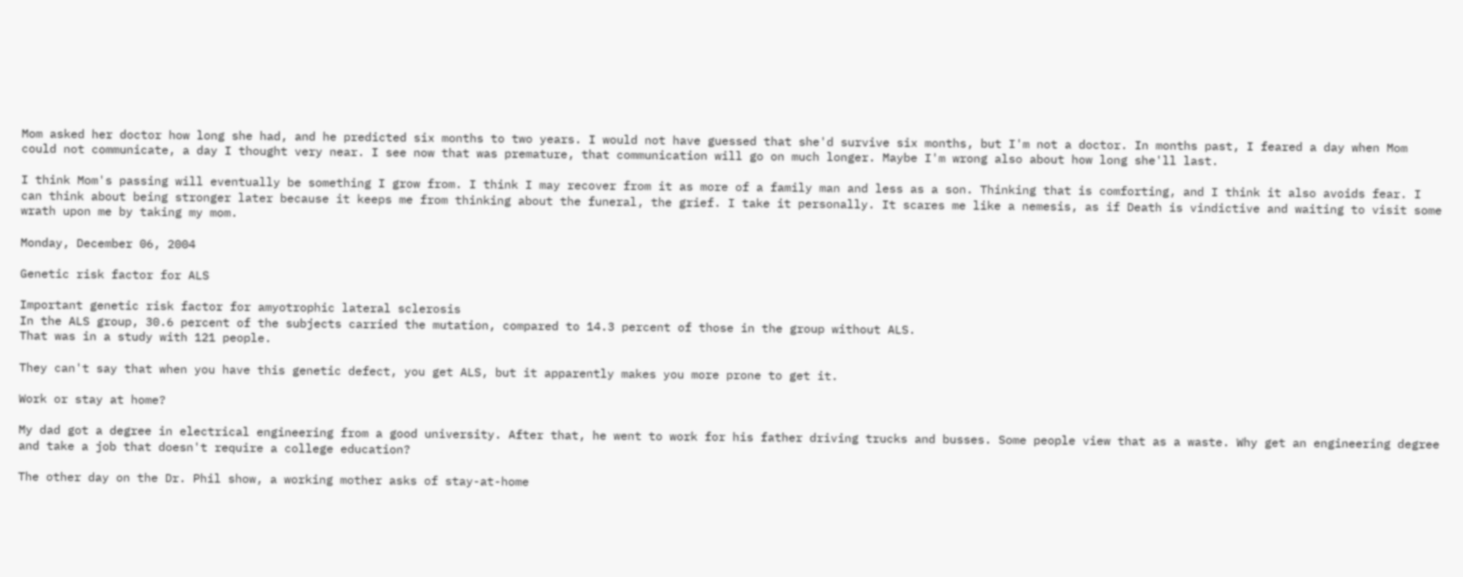Mom asked her doctor how long she had, and he predicted six months to two years. I would not have guessed that she'd survive six months, but I'm not a doctor. In months past, I feared a day when Mom could not communicate, a day I thought very near. I see now that was premature, that communication will go on much longer. Maybe I'm wrong also about how long she'll last.

I think Mom's passing will eventually be something I grow from. I think I may recover from it as more of a family man and less as a son. Thinking that is comforting, and I think it also avoids fear. I can think about being stronger later because it keeps me from thinking about the funeral, the grief. I take it personally. It scares me like a nemesis, as if Death is vindictive and waiting to visit some wrath upon me by taking my mom.

Monday, December 06, 2004

Genetic risk factor for ALS

Important genetic risk factor for amyotrophic lateral sclerosis
In the ALS group, 30.6 percent of the subjects carried the mutation, compared to 14.3 percent of those in the group without ALS.
That was in a study with 121 people.

They can't say that when you have this genetic defect, you get ALS, but it apparently makes you more prone to get it.

Work or stay at home?

My dad got a degree in electrical engineering from a good university. After that, he went to work for his father driving trucks and busses. Some people view that as a waste. Why get an engineering degree and take a job that doesn't require a college education?

The other day on the Dr. Phil show, a working mother asks of stay-at-home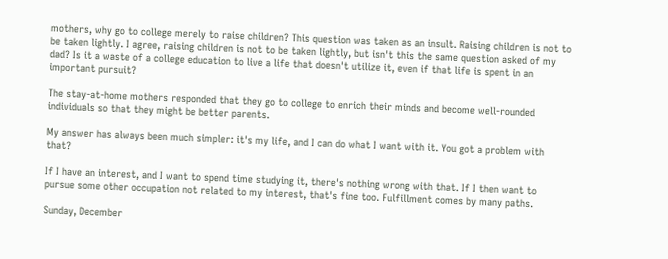mothers, why go to college merely to raise children? This question was taken as an insult. Raising children is not to be taken lightly. I agree, raising children is not to be taken lightly, but isn't this the same question asked of my dad? Is it a waste of a college education to live a life that doesn't utilize it, even if that life is spent in an important pursuit?

The stay-at-home mothers responded that they go to college to enrich their minds and become well-rounded individuals so that they might be better parents.

My answer has always been much simpler: it's my life, and I can do what I want with it. You got a problem with that?

If I have an interest, and I want to spend time studying it, there's nothing wrong with that. If I then want to pursue some other occupation not related to my interest, that's fine too. Fulfillment comes by many paths.

Sunday, December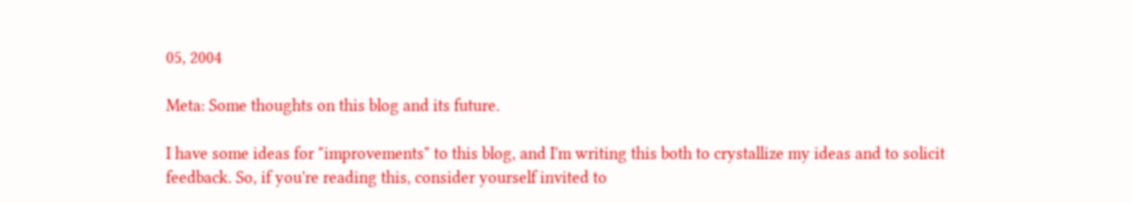05, 2004

Meta: Some thoughts on this blog and its future.

I have some ideas for "improvements" to this blog, and I'm writing this both to crystallize my ideas and to solicit feedback. So, if you're reading this, consider yourself invited to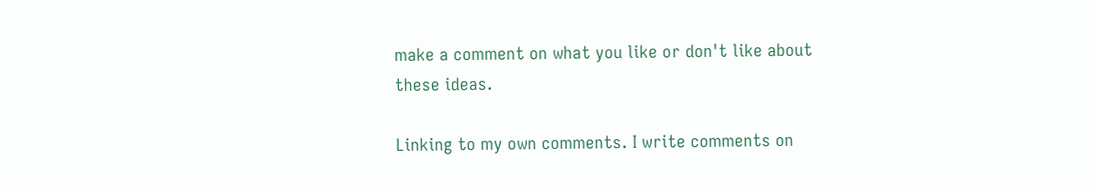make a comment on what you like or don't like about these ideas.

Linking to my own comments. I write comments on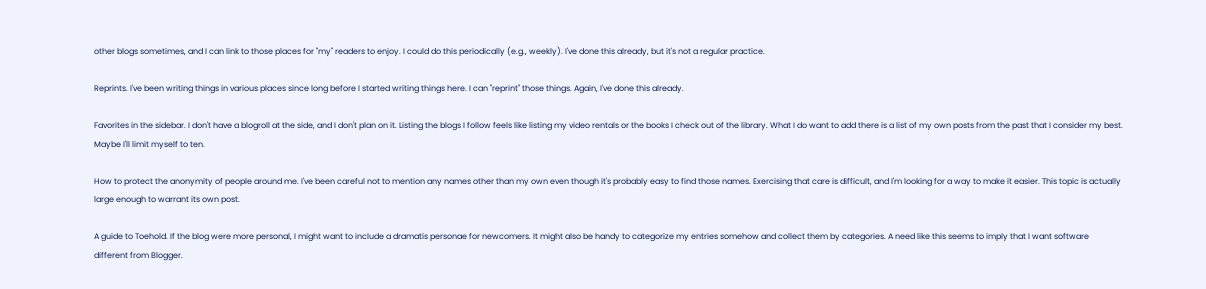other blogs sometimes, and I can link to those places for "my" readers to enjoy. I could do this periodically (e.g., weekly). I've done this already, but it's not a regular practice.

Reprints. I've been writing things in various places since long before I started writing things here. I can "reprint" those things. Again, I've done this already.

Favorites in the sidebar. I don't have a blogroll at the side, and I don't plan on it. Listing the blogs I follow feels like listing my video rentals or the books I check out of the library. What I do want to add there is a list of my own posts from the past that I consider my best. Maybe I'll limit myself to ten.

How to protect the anonymity of people around me. I've been careful not to mention any names other than my own even though it's probably easy to find those names. Exercising that care is difficult, and I'm looking for a way to make it easier. This topic is actually large enough to warrant its own post.

A guide to Toehold. If the blog were more personal, I might want to include a dramatis personae for newcomers. It might also be handy to categorize my entries somehow and collect them by categories. A need like this seems to imply that I want software different from Blogger.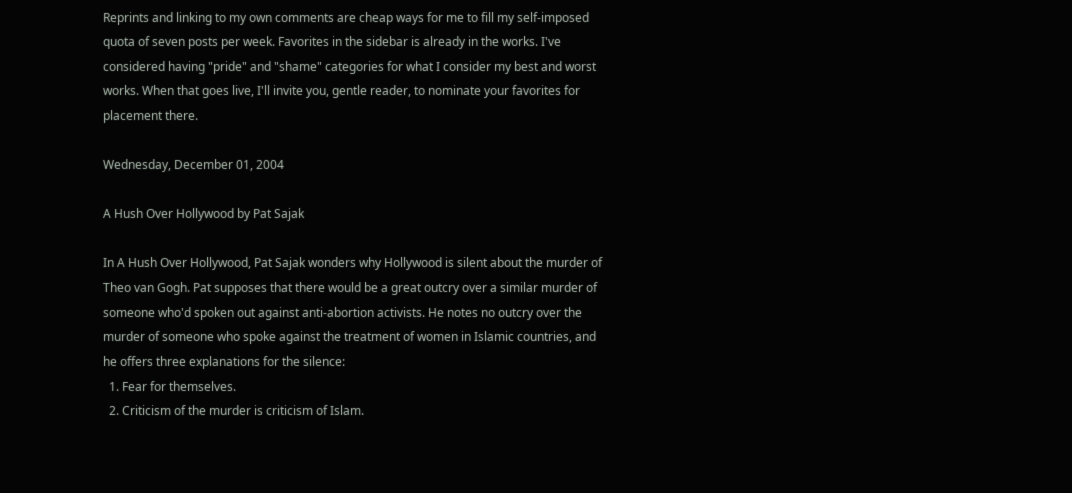Reprints and linking to my own comments are cheap ways for me to fill my self-imposed quota of seven posts per week. Favorites in the sidebar is already in the works. I've considered having "pride" and "shame" categories for what I consider my best and worst works. When that goes live, I'll invite you, gentle reader, to nominate your favorites for placement there.

Wednesday, December 01, 2004

A Hush Over Hollywood by Pat Sajak

In A Hush Over Hollywood, Pat Sajak wonders why Hollywood is silent about the murder of Theo van Gogh. Pat supposes that there would be a great outcry over a similar murder of someone who'd spoken out against anti-abortion activists. He notes no outcry over the murder of someone who spoke against the treatment of women in Islamic countries, and he offers three explanations for the silence:
  1. Fear for themselves.
  2. Criticism of the murder is criticism of Islam.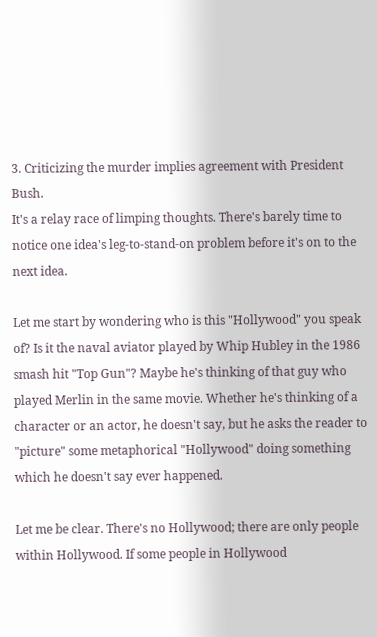3. Criticizing the murder implies agreement with President Bush.
It's a relay race of limping thoughts. There's barely time to notice one idea's leg-to-stand-on problem before it's on to the next idea.

Let me start by wondering who is this "Hollywood" you speak of? Is it the naval aviator played by Whip Hubley in the 1986 smash hit "Top Gun"? Maybe he's thinking of that guy who played Merlin in the same movie. Whether he's thinking of a character or an actor, he doesn't say, but he asks the reader to "picture" some metaphorical "Hollywood" doing something which he doesn't say ever happened.

Let me be clear. There's no Hollywood; there are only people within Hollywood. If some people in Hollywood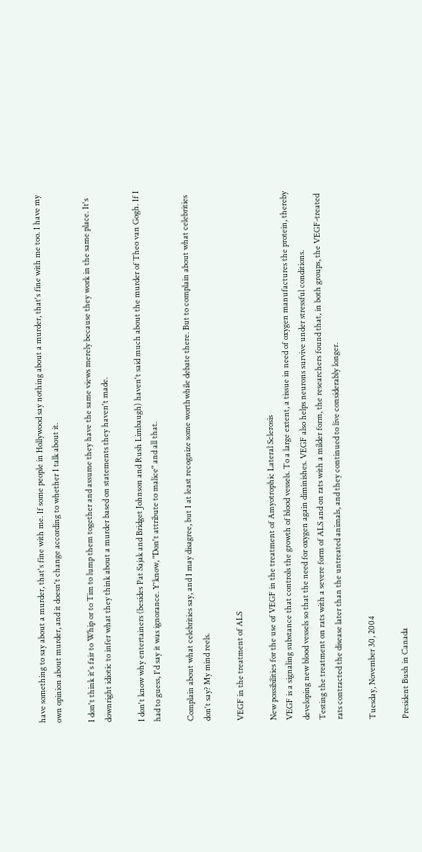have something to say about a murder, that's fine with me. If some people in Hollywood say nothing about a murder, that's fine with me too. I have my own opinion about murder, and it doesn't change according to whether I talk about it.

I don't think it's fair to Whip or to Tim to lump them together and assume they have the same views merely because they work in the same place. It's downright idiotic to infer what they think about a murder based on statements they haven't made.

I don't know why entertainers (besides Pat Sajak and Bridget Johnson and Rush Limbaugh) haven't said much about the murder of Theo van Gogh. If I had to guess, I'd say it was ignorance. Y'know, "Don't attribute to malice" and all that.

Complain about what celebrities say, and I may disagree, but I at least recognize some worthwhile debate there. But to complain about what celebrities don't say? My mind reels.

VEGF in the treatment of ALS

New possibilities for the use of VEGF in the treatment of Amyotrophic Lateral Sclerosis
VEGF is a signaling substance that controls the growth of blood vessels. To a large extent, a tissue in need of oxygen manufactures the protein, thereby developing new blood vessels so that the need for oxygen again diminishes. VEGF also helps neurons survive under stressful conditions.
Testing the treatment on rats with a severe form of ALS and on rats with a milder form, the researchers found that, in both groups, the VEGF-treated rats contracted the disease later than the untreated animals, and they continued to live considerably longer.

Tuesday, November 30, 2004

President Bush in Canada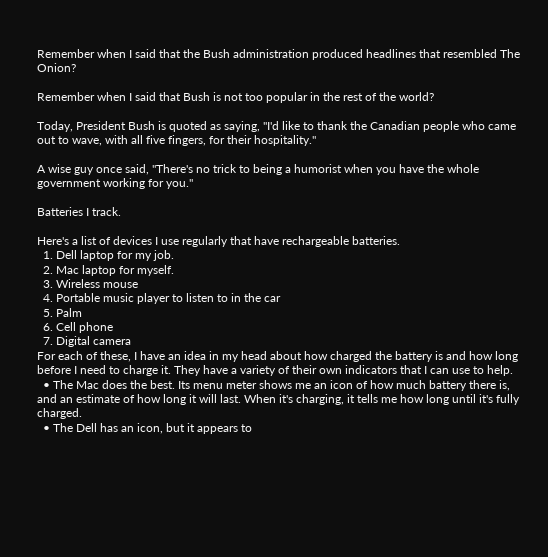Remember when I said that the Bush administration produced headlines that resembled The Onion?

Remember when I said that Bush is not too popular in the rest of the world?

Today, President Bush is quoted as saying, "I'd like to thank the Canadian people who came out to wave, with all five fingers, for their hospitality."

A wise guy once said, "There's no trick to being a humorist when you have the whole government working for you."

Batteries I track.

Here's a list of devices I use regularly that have rechargeable batteries.
  1. Dell laptop for my job.
  2. Mac laptop for myself.
  3. Wireless mouse
  4. Portable music player to listen to in the car
  5. Palm
  6. Cell phone
  7. Digital camera
For each of these, I have an idea in my head about how charged the battery is and how long before I need to charge it. They have a variety of their own indicators that I can use to help.
  • The Mac does the best. Its menu meter shows me an icon of how much battery there is, and an estimate of how long it will last. When it's charging, it tells me how long until it's fully charged.
  • The Dell has an icon, but it appears to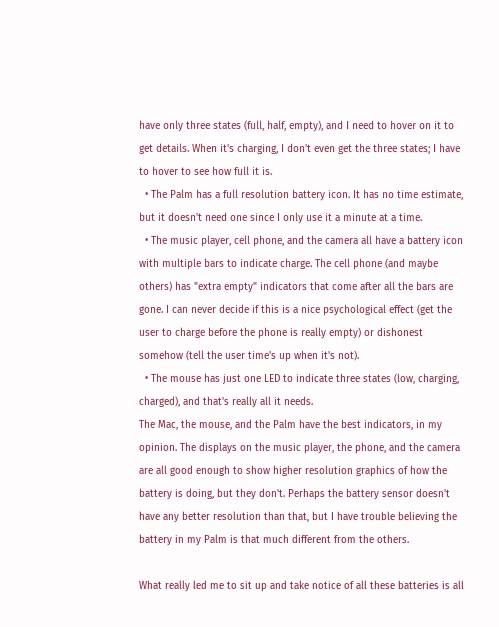have only three states (full, half, empty), and I need to hover on it to get details. When it's charging, I don't even get the three states; I have to hover to see how full it is.
  • The Palm has a full resolution battery icon. It has no time estimate, but it doesn't need one since I only use it a minute at a time.
  • The music player, cell phone, and the camera all have a battery icon with multiple bars to indicate charge. The cell phone (and maybe others) has "extra empty" indicators that come after all the bars are gone. I can never decide if this is a nice psychological effect (get the user to charge before the phone is really empty) or dishonest somehow (tell the user time's up when it's not).
  • The mouse has just one LED to indicate three states (low, charging, charged), and that's really all it needs.
The Mac, the mouse, and the Palm have the best indicators, in my opinion. The displays on the music player, the phone, and the camera are all good enough to show higher resolution graphics of how the battery is doing, but they don't. Perhaps the battery sensor doesn't have any better resolution than that, but I have trouble believing the battery in my Palm is that much different from the others.

What really led me to sit up and take notice of all these batteries is all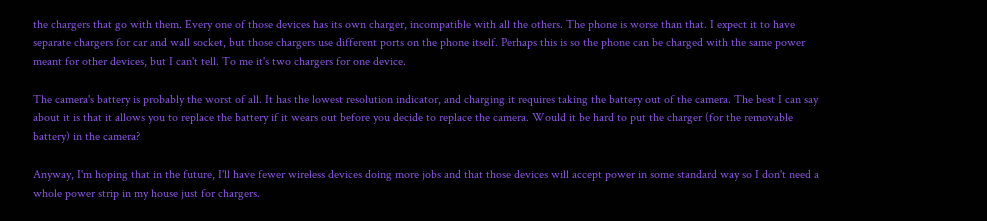the chargers that go with them. Every one of those devices has its own charger, incompatible with all the others. The phone is worse than that. I expect it to have separate chargers for car and wall socket, but those chargers use different ports on the phone itself. Perhaps this is so the phone can be charged with the same power meant for other devices, but I can't tell. To me it's two chargers for one device.

The camera's battery is probably the worst of all. It has the lowest resolution indicator, and charging it requires taking the battery out of the camera. The best I can say about it is that it allows you to replace the battery if it wears out before you decide to replace the camera. Would it be hard to put the charger (for the removable battery) in the camera?

Anyway, I'm hoping that in the future, I'll have fewer wireless devices doing more jobs and that those devices will accept power in some standard way so I don't need a whole power strip in my house just for chargers.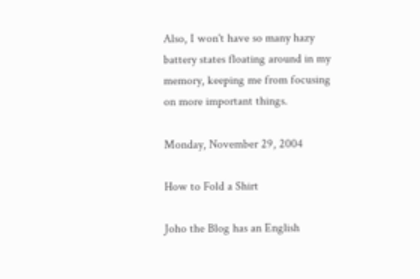Also, I won't have so many hazy battery states floating around in my memory, keeping me from focusing on more important things.

Monday, November 29, 2004

How to Fold a Shirt

Joho the Blog has an English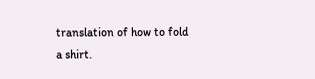translation of how to fold a shirt.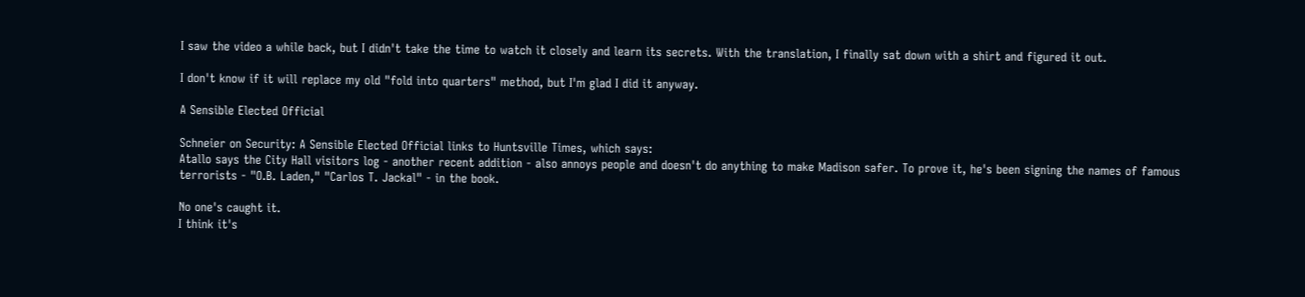I saw the video a while back, but I didn't take the time to watch it closely and learn its secrets. With the translation, I finally sat down with a shirt and figured it out.

I don't know if it will replace my old "fold into quarters" method, but I'm glad I did it anyway.

A Sensible Elected Official

Schneier on Security: A Sensible Elected Official links to Huntsville Times, which says:
Atallo says the City Hall visitors log - another recent addition - also annoys people and doesn't do anything to make Madison safer. To prove it, he's been signing the names of famous terrorists - "O.B. Laden," "Carlos T. Jackal" - in the book.

No one's caught it.
I think it's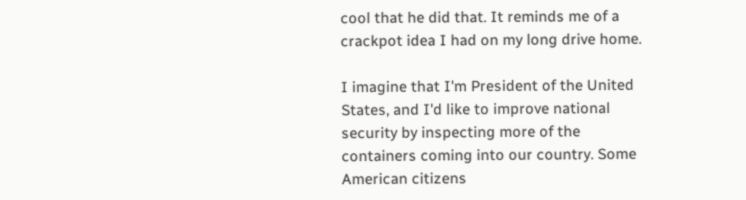cool that he did that. It reminds me of a crackpot idea I had on my long drive home.

I imagine that I'm President of the United States, and I'd like to improve national security by inspecting more of the containers coming into our country. Some American citizens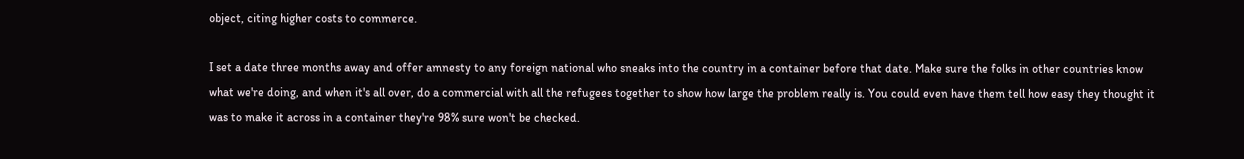object, citing higher costs to commerce.

I set a date three months away and offer amnesty to any foreign national who sneaks into the country in a container before that date. Make sure the folks in other countries know what we're doing, and when it's all over, do a commercial with all the refugees together to show how large the problem really is. You could even have them tell how easy they thought it was to make it across in a container they're 98% sure won't be checked.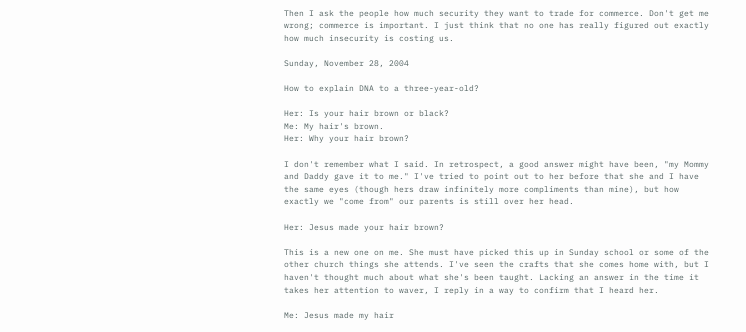Then I ask the people how much security they want to trade for commerce. Don't get me wrong; commerce is important. I just think that no one has really figured out exactly how much insecurity is costing us.

Sunday, November 28, 2004

How to explain DNA to a three-year-old?

Her: Is your hair brown or black?
Me: My hair's brown.
Her: Why your hair brown?

I don't remember what I said. In retrospect, a good answer might have been, "my Mommy and Daddy gave it to me." I've tried to point out to her before that she and I have the same eyes (though hers draw infinitely more compliments than mine), but how exactly we "come from" our parents is still over her head.

Her: Jesus made your hair brown?

This is a new one on me. She must have picked this up in Sunday school or some of the other church things she attends. I've seen the crafts that she comes home with, but I haven't thought much about what she's been taught. Lacking an answer in the time it takes her attention to waver, I reply in a way to confirm that I heard her.

Me: Jesus made my hair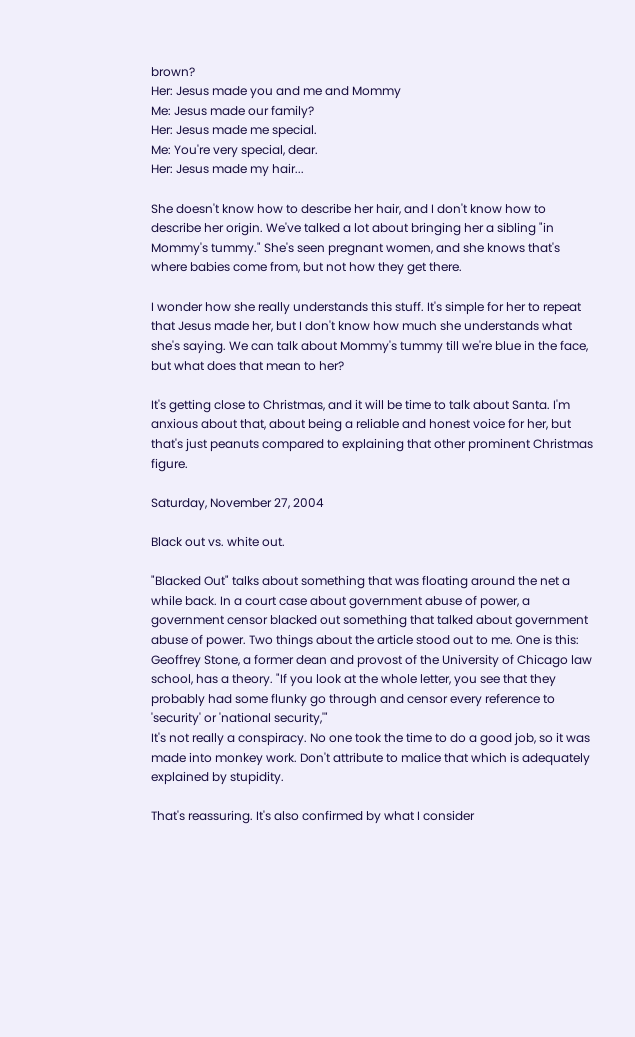brown?
Her: Jesus made you and me and Mommy
Me: Jesus made our family?
Her: Jesus made me special.
Me: You're very special, dear.
Her: Jesus made my hair...

She doesn't know how to describe her hair, and I don't know how to describe her origin. We've talked a lot about bringing her a sibling "in Mommy's tummy." She's seen pregnant women, and she knows that's where babies come from, but not how they get there.

I wonder how she really understands this stuff. It's simple for her to repeat that Jesus made her, but I don't know how much she understands what she's saying. We can talk about Mommy's tummy till we're blue in the face, but what does that mean to her?

It's getting close to Christmas, and it will be time to talk about Santa. I'm anxious about that, about being a reliable and honest voice for her, but that's just peanuts compared to explaining that other prominent Christmas figure.

Saturday, November 27, 2004

Black out vs. white out.

"Blacked Out" talks about something that was floating around the net a while back. In a court case about government abuse of power, a government censor blacked out something that talked about government abuse of power. Two things about the article stood out to me. One is this:
Geoffrey Stone, a former dean and provost of the University of Chicago law school, has a theory. "If you look at the whole letter, you see that they probably had some flunky go through and censor every reference to 'security' or 'national security,'"
It's not really a conspiracy. No one took the time to do a good job, so it was made into monkey work. Don't attribute to malice that which is adequately explained by stupidity.

That's reassuring. It's also confirmed by what I consider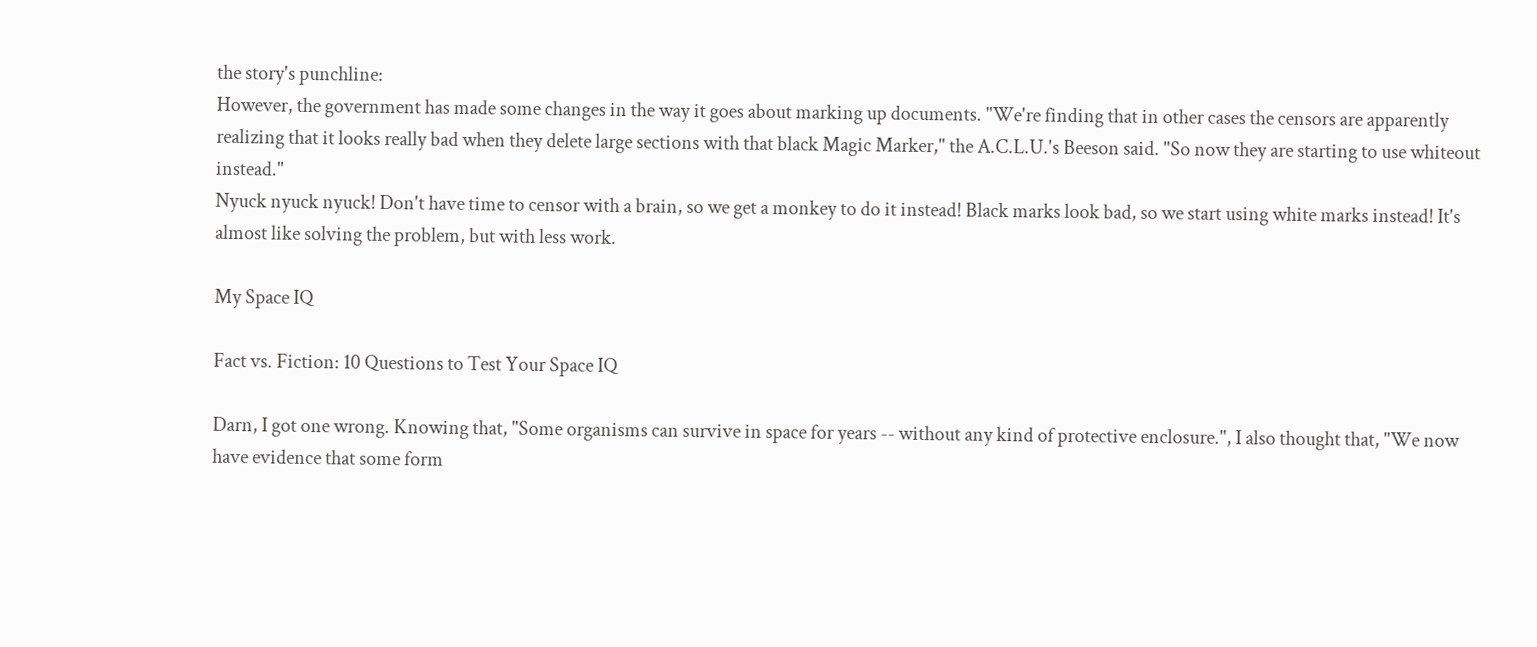the story's punchline:
However, the government has made some changes in the way it goes about marking up documents. "We're finding that in other cases the censors are apparently realizing that it looks really bad when they delete large sections with that black Magic Marker," the A.C.L.U.'s Beeson said. "So now they are starting to use whiteout instead."
Nyuck nyuck nyuck! Don't have time to censor with a brain, so we get a monkey to do it instead! Black marks look bad, so we start using white marks instead! It's almost like solving the problem, but with less work.

My Space IQ

Fact vs. Fiction: 10 Questions to Test Your Space IQ

Darn, I got one wrong. Knowing that, "Some organisms can survive in space for years -- without any kind of protective enclosure.", I also thought that, "We now have evidence that some form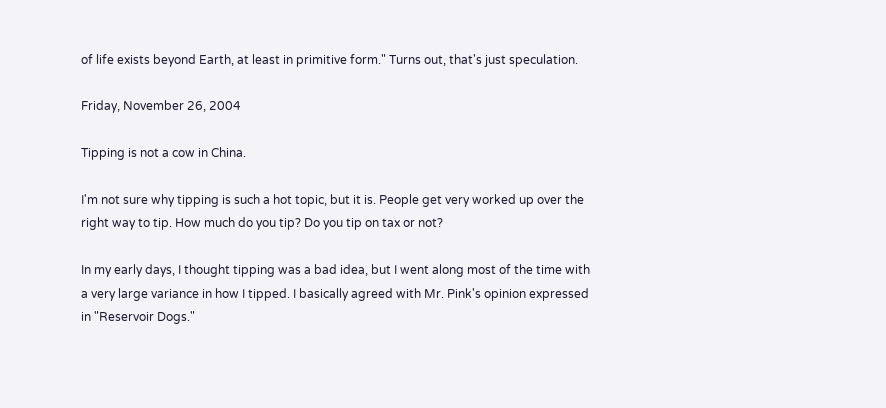of life exists beyond Earth, at least in primitive form." Turns out, that's just speculation.

Friday, November 26, 2004

Tipping is not a cow in China.

I'm not sure why tipping is such a hot topic, but it is. People get very worked up over the right way to tip. How much do you tip? Do you tip on tax or not?

In my early days, I thought tipping was a bad idea, but I went along most of the time with a very large variance in how I tipped. I basically agreed with Mr. Pink's opinion expressed in "Reservoir Dogs."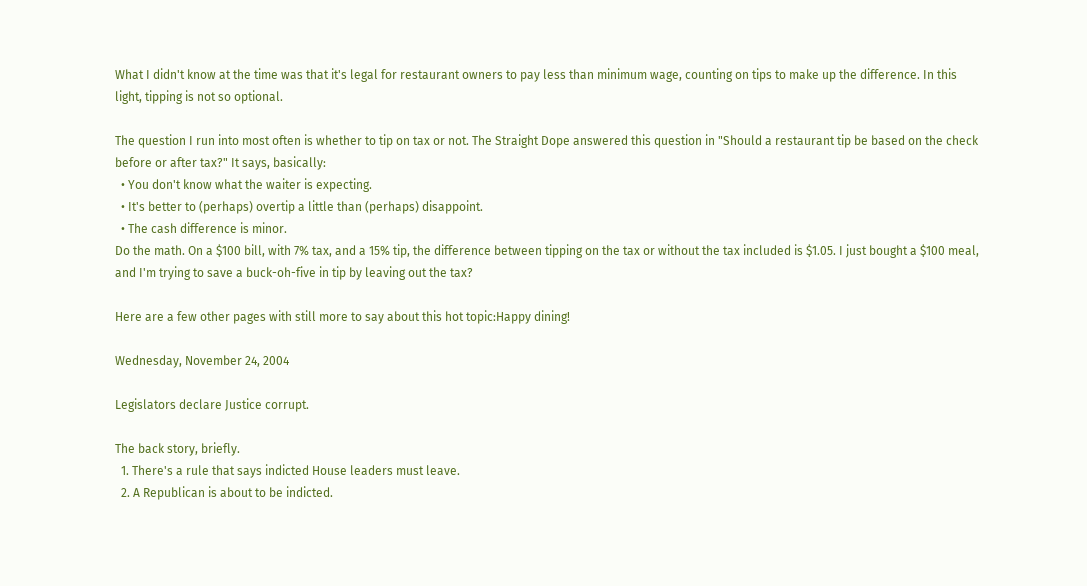What I didn't know at the time was that it's legal for restaurant owners to pay less than minimum wage, counting on tips to make up the difference. In this light, tipping is not so optional.

The question I run into most often is whether to tip on tax or not. The Straight Dope answered this question in "Should a restaurant tip be based on the check before or after tax?" It says, basically:
  • You don't know what the waiter is expecting.
  • It's better to (perhaps) overtip a little than (perhaps) disappoint.
  • The cash difference is minor.
Do the math. On a $100 bill, with 7% tax, and a 15% tip, the difference between tipping on the tax or without the tax included is $1.05. I just bought a $100 meal, and I'm trying to save a buck-oh-five in tip by leaving out the tax?

Here are a few other pages with still more to say about this hot topic:Happy dining!

Wednesday, November 24, 2004

Legislators declare Justice corrupt.

The back story, briefly.
  1. There's a rule that says indicted House leaders must leave.
  2. A Republican is about to be indicted.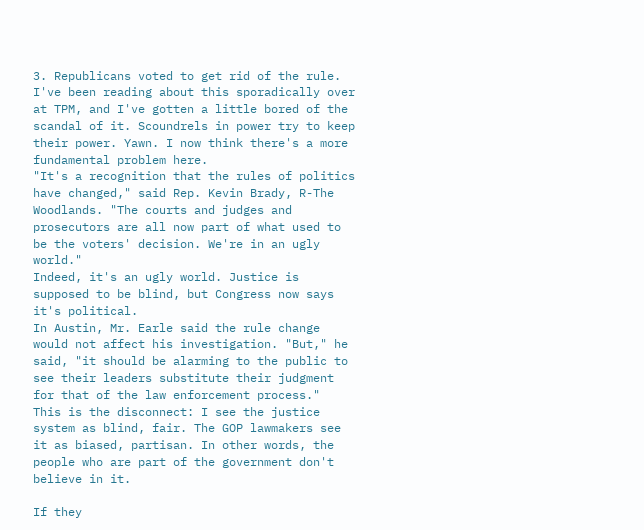3. Republicans voted to get rid of the rule.
I've been reading about this sporadically over at TPM, and I've gotten a little bored of the scandal of it. Scoundrels in power try to keep their power. Yawn. I now think there's a more fundamental problem here.
"It's a recognition that the rules of politics have changed," said Rep. Kevin Brady, R-The Woodlands. "The courts and judges and prosecutors are all now part of what used to be the voters' decision. We're in an ugly world."
Indeed, it's an ugly world. Justice is supposed to be blind, but Congress now says it's political.
In Austin, Mr. Earle said the rule change would not affect his investigation. "But," he said, "it should be alarming to the public to see their leaders substitute their judgment for that of the law enforcement process."
This is the disconnect: I see the justice system as blind, fair. The GOP lawmakers see it as biased, partisan. In other words, the people who are part of the government don't believe in it.

If they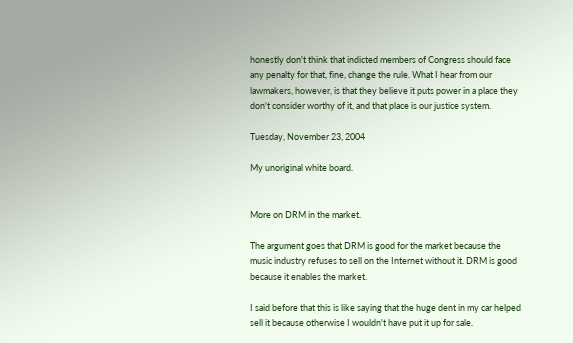honestly don't think that indicted members of Congress should face any penalty for that, fine, change the rule. What I hear from our lawmakers, however, is that they believe it puts power in a place they don't consider worthy of it, and that place is our justice system.

Tuesday, November 23, 2004

My unoriginal white board.


More on DRM in the market.

The argument goes that DRM is good for the market because the music industry refuses to sell on the Internet without it. DRM is good because it enables the market.

I said before that this is like saying that the huge dent in my car helped sell it because otherwise I wouldn't have put it up for sale.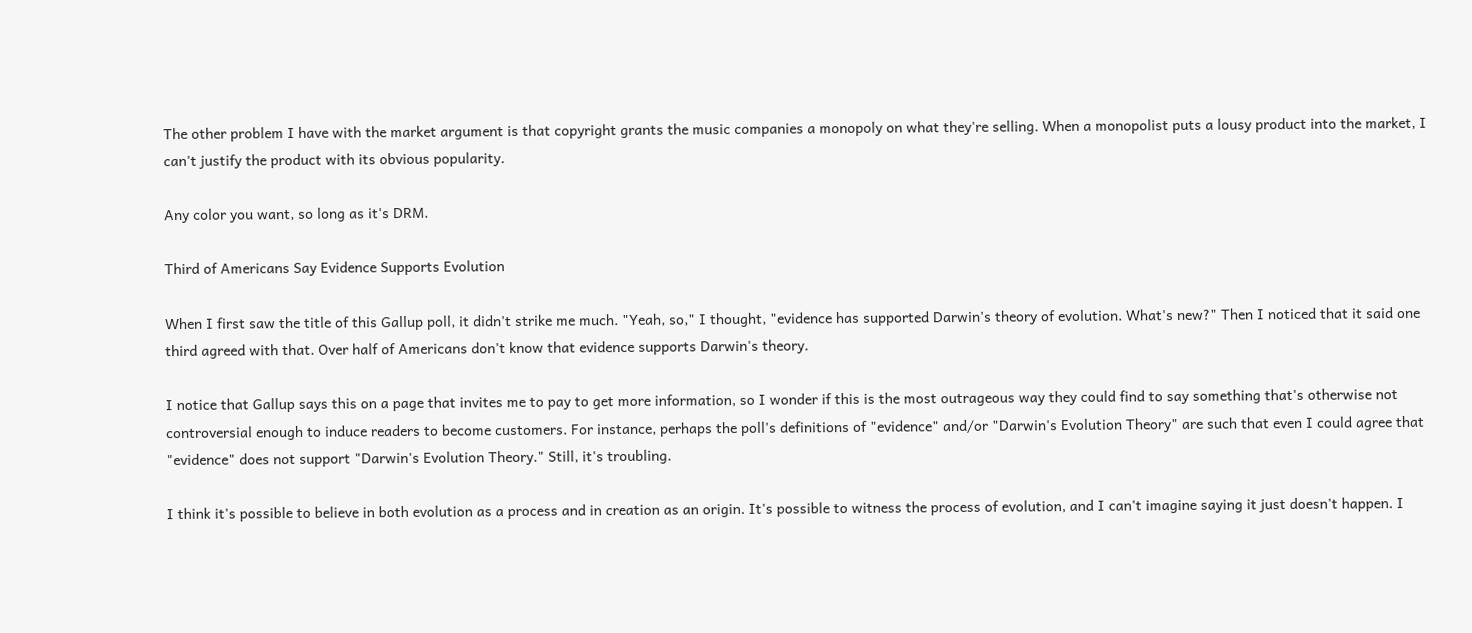The other problem I have with the market argument is that copyright grants the music companies a monopoly on what they're selling. When a monopolist puts a lousy product into the market, I can't justify the product with its obvious popularity.

Any color you want, so long as it's DRM.

Third of Americans Say Evidence Supports Evolution

When I first saw the title of this Gallup poll, it didn't strike me much. "Yeah, so," I thought, "evidence has supported Darwin's theory of evolution. What's new?" Then I noticed that it said one third agreed with that. Over half of Americans don't know that evidence supports Darwin's theory.

I notice that Gallup says this on a page that invites me to pay to get more information, so I wonder if this is the most outrageous way they could find to say something that's otherwise not controversial enough to induce readers to become customers. For instance, perhaps the poll's definitions of "evidence" and/or "Darwin's Evolution Theory" are such that even I could agree that "evidence" does not support "Darwin's Evolution Theory." Still, it's troubling.

I think it's possible to believe in both evolution as a process and in creation as an origin. It's possible to witness the process of evolution, and I can't imagine saying it just doesn't happen. I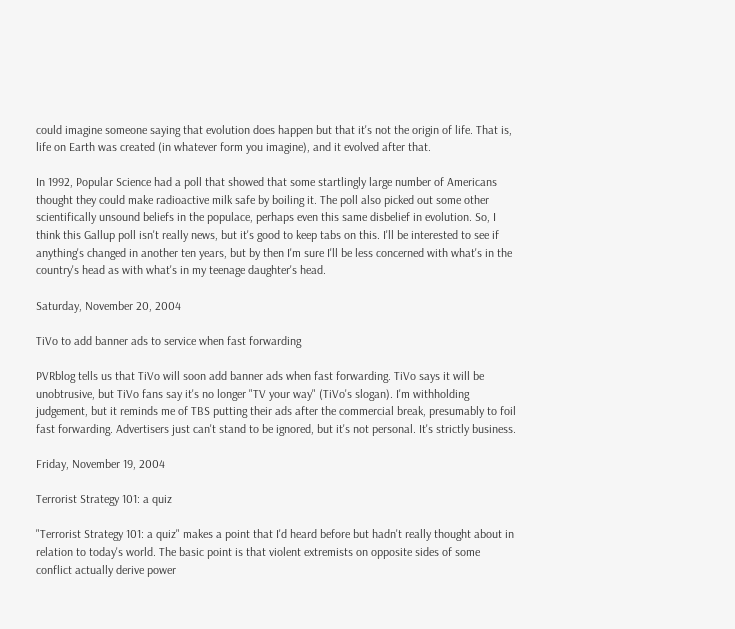could imagine someone saying that evolution does happen but that it's not the origin of life. That is, life on Earth was created (in whatever form you imagine), and it evolved after that.

In 1992, Popular Science had a poll that showed that some startlingly large number of Americans thought they could make radioactive milk safe by boiling it. The poll also picked out some other scientifically unsound beliefs in the populace, perhaps even this same disbelief in evolution. So, I think this Gallup poll isn't really news, but it's good to keep tabs on this. I'll be interested to see if anything's changed in another ten years, but by then I'm sure I'll be less concerned with what's in the country's head as with what's in my teenage daughter's head.

Saturday, November 20, 2004

TiVo to add banner ads to service when fast forwarding

PVRblog tells us that TiVo will soon add banner ads when fast forwarding. TiVo says it will be unobtrusive, but TiVo fans say it's no longer "TV your way" (TiVo's slogan). I'm withholding judgement, but it reminds me of TBS putting their ads after the commercial break, presumably to foil fast forwarding. Advertisers just can't stand to be ignored, but it's not personal. It's strictly business.

Friday, November 19, 2004

Terrorist Strategy 101: a quiz

"Terrorist Strategy 101: a quiz" makes a point that I'd heard before but hadn't really thought about in relation to today's world. The basic point is that violent extremists on opposite sides of some conflict actually derive power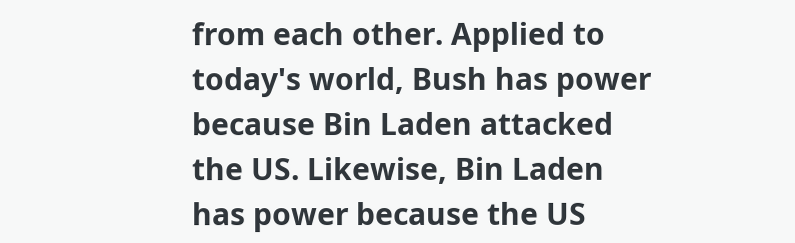from each other. Applied to today's world, Bush has power because Bin Laden attacked the US. Likewise, Bin Laden has power because the US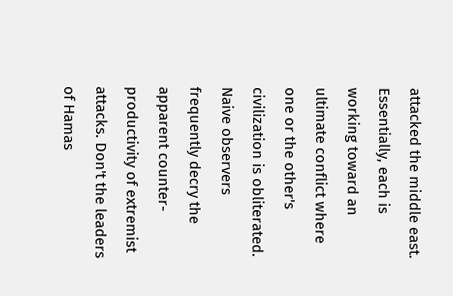attacked the middle east. Essentially, each is working toward an ultimate conflict where one or the other's civilization is obliterated.
Naive observers frequently decry the apparent counter-productivity of extremist attacks. Don't the leaders of Hamas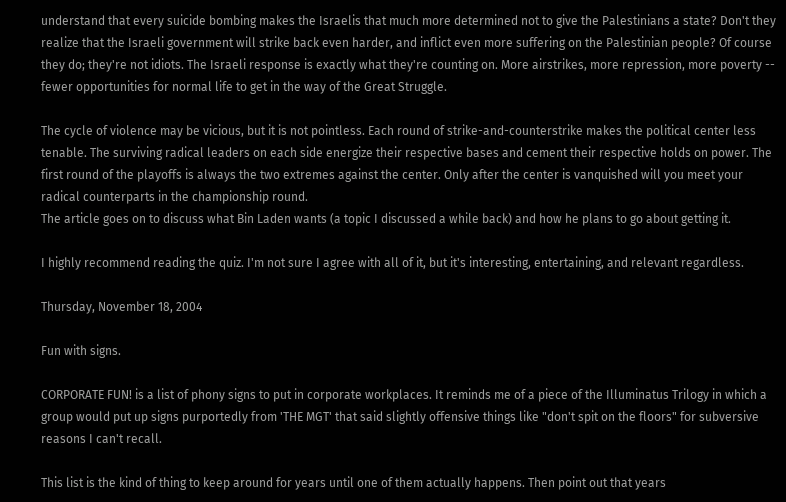understand that every suicide bombing makes the Israelis that much more determined not to give the Palestinians a state? Don't they realize that the Israeli government will strike back even harder, and inflict even more suffering on the Palestinian people? Of course they do; they're not idiots. The Israeli response is exactly what they're counting on. More airstrikes, more repression, more poverty -- fewer opportunities for normal life to get in the way of the Great Struggle.

The cycle of violence may be vicious, but it is not pointless. Each round of strike-and-counterstrike makes the political center less tenable. The surviving radical leaders on each side energize their respective bases and cement their respective holds on power. The first round of the playoffs is always the two extremes against the center. Only after the center is vanquished will you meet your radical counterparts in the championship round.
The article goes on to discuss what Bin Laden wants (a topic I discussed a while back) and how he plans to go about getting it.

I highly recommend reading the quiz. I'm not sure I agree with all of it, but it's interesting, entertaining, and relevant regardless.

Thursday, November 18, 2004

Fun with signs.

CORPORATE FUN! is a list of phony signs to put in corporate workplaces. It reminds me of a piece of the Illuminatus Trilogy in which a group would put up signs purportedly from 'THE MGT' that said slightly offensive things like "don't spit on the floors" for subversive reasons I can't recall.

This list is the kind of thing to keep around for years until one of them actually happens. Then point out that years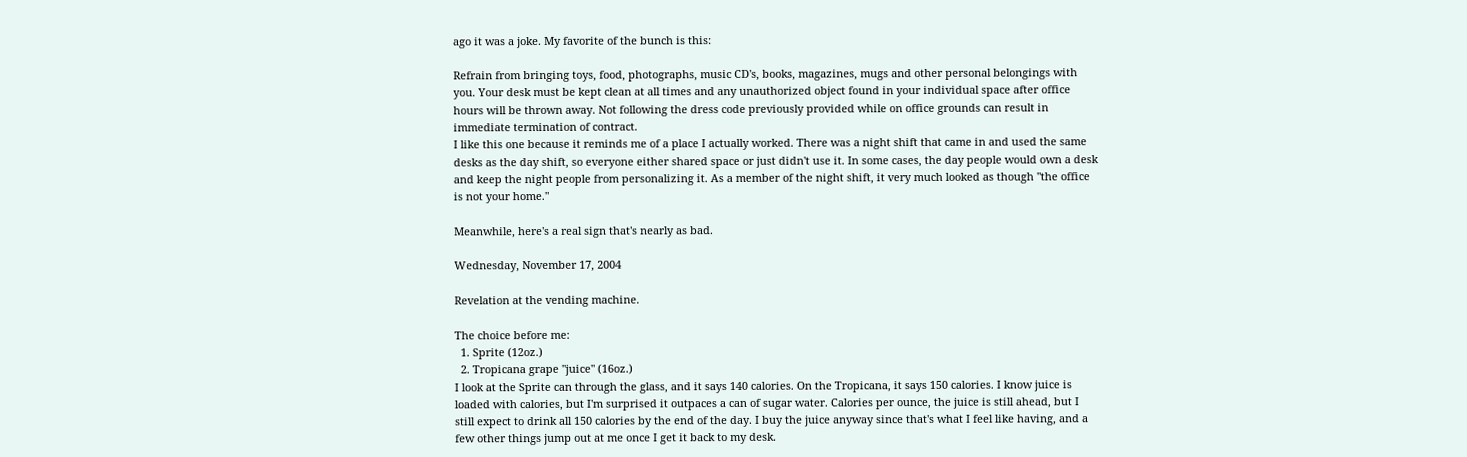ago it was a joke. My favorite of the bunch is this:

Refrain from bringing toys, food, photographs, music CD's, books, magazines, mugs and other personal belongings with you. Your desk must be kept clean at all times and any unauthorized object found in your individual space after office hours will be thrown away. Not following the dress code previously provided while on office grounds can result in immediate termination of contract.
I like this one because it reminds me of a place I actually worked. There was a night shift that came in and used the same desks as the day shift, so everyone either shared space or just didn't use it. In some cases, the day people would own a desk and keep the night people from personalizing it. As a member of the night shift, it very much looked as though "the office is not your home."

Meanwhile, here's a real sign that's nearly as bad.

Wednesday, November 17, 2004

Revelation at the vending machine.

The choice before me:
  1. Sprite (12oz.)
  2. Tropicana grape "juice" (16oz.)
I look at the Sprite can through the glass, and it says 140 calories. On the Tropicana, it says 150 calories. I know juice is loaded with calories, but I'm surprised it outpaces a can of sugar water. Calories per ounce, the juice is still ahead, but I still expect to drink all 150 calories by the end of the day. I buy the juice anyway since that's what I feel like having, and a few other things jump out at me once I get it back to my desk.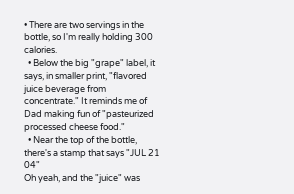• There are two servings in the bottle, so I'm really holding 300 calories.
  • Below the big "grape" label, it says, in smaller print, "flavored juice beverage from concentrate." It reminds me of Dad making fun of "pasteurized processed cheese food."
  • Near the top of the bottle, there's a stamp that says "JUL 21 04"
Oh yeah, and the "juice" was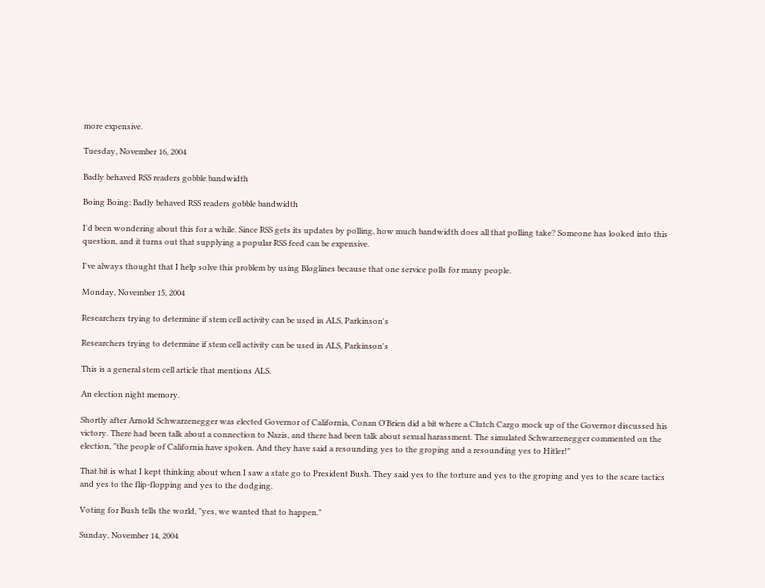more expensive.

Tuesday, November 16, 2004

Badly behaved RSS readers gobble bandwidth

Boing Boing: Badly behaved RSS readers gobble bandwidth

I'd been wondering about this for a while. Since RSS gets its updates by polling, how much bandwidth does all that polling take? Someone has looked into this question, and it turns out that supplying a popular RSS feed can be expensive.

I've always thought that I help solve this problem by using Bloglines because that one service polls for many people.

Monday, November 15, 2004

Researchers trying to determine if stem cell activity can be used in ALS, Parkinson's

Researchers trying to determine if stem cell activity can be used in ALS, Parkinson's

This is a general stem cell article that mentions ALS.

An election night memory.

Shortly after Arnold Schwarzenegger was elected Governor of California, Conan O'Brien did a bit where a Clutch Cargo mock up of the Governor discussed his victory. There had been talk about a connection to Nazis, and there had been talk about sexual harassment. The simulated Schwarzenegger commented on the election, "the people of California have spoken. And they have said a resounding yes to the groping and a resounding yes to Hitler!"

That bit is what I kept thinking about when I saw a state go to President Bush. They said yes to the torture and yes to the groping and yes to the scare tactics and yes to the flip-flopping and yes to the dodging.

Voting for Bush tells the world, "yes, we wanted that to happen."

Sunday, November 14, 2004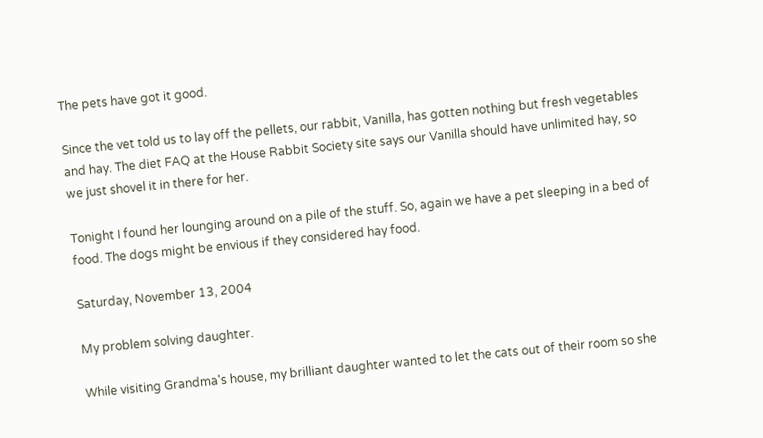The pets have got it good.

Since the vet told us to lay off the pellets, our rabbit, Vanilla, has gotten nothing but fresh vegetables and hay. The diet FAQ at the House Rabbit Society site says our Vanilla should have unlimited hay, so we just shovel it in there for her.

Tonight I found her lounging around on a pile of the stuff. So, again we have a pet sleeping in a bed of food. The dogs might be envious if they considered hay food.

Saturday, November 13, 2004

My problem solving daughter.

While visiting Grandma's house, my brilliant daughter wanted to let the cats out of their room so she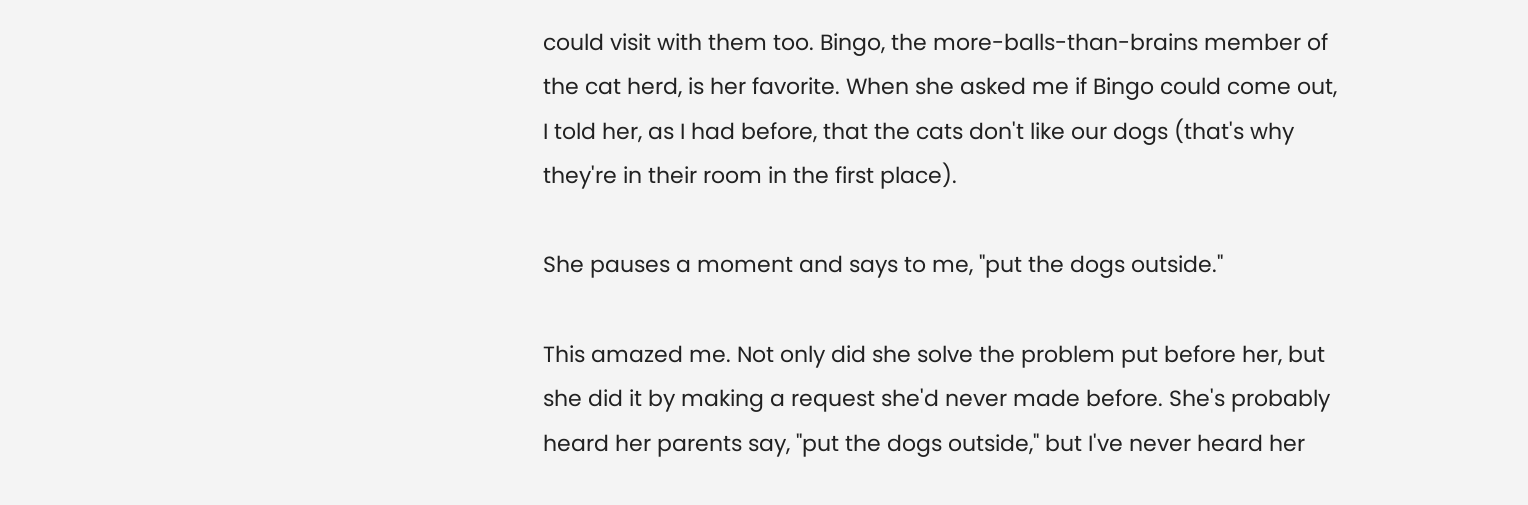could visit with them too. Bingo, the more-balls-than-brains member of the cat herd, is her favorite. When she asked me if Bingo could come out, I told her, as I had before, that the cats don't like our dogs (that's why they're in their room in the first place).

She pauses a moment and says to me, "put the dogs outside."

This amazed me. Not only did she solve the problem put before her, but she did it by making a request she'd never made before. She's probably heard her parents say, "put the dogs outside," but I've never heard her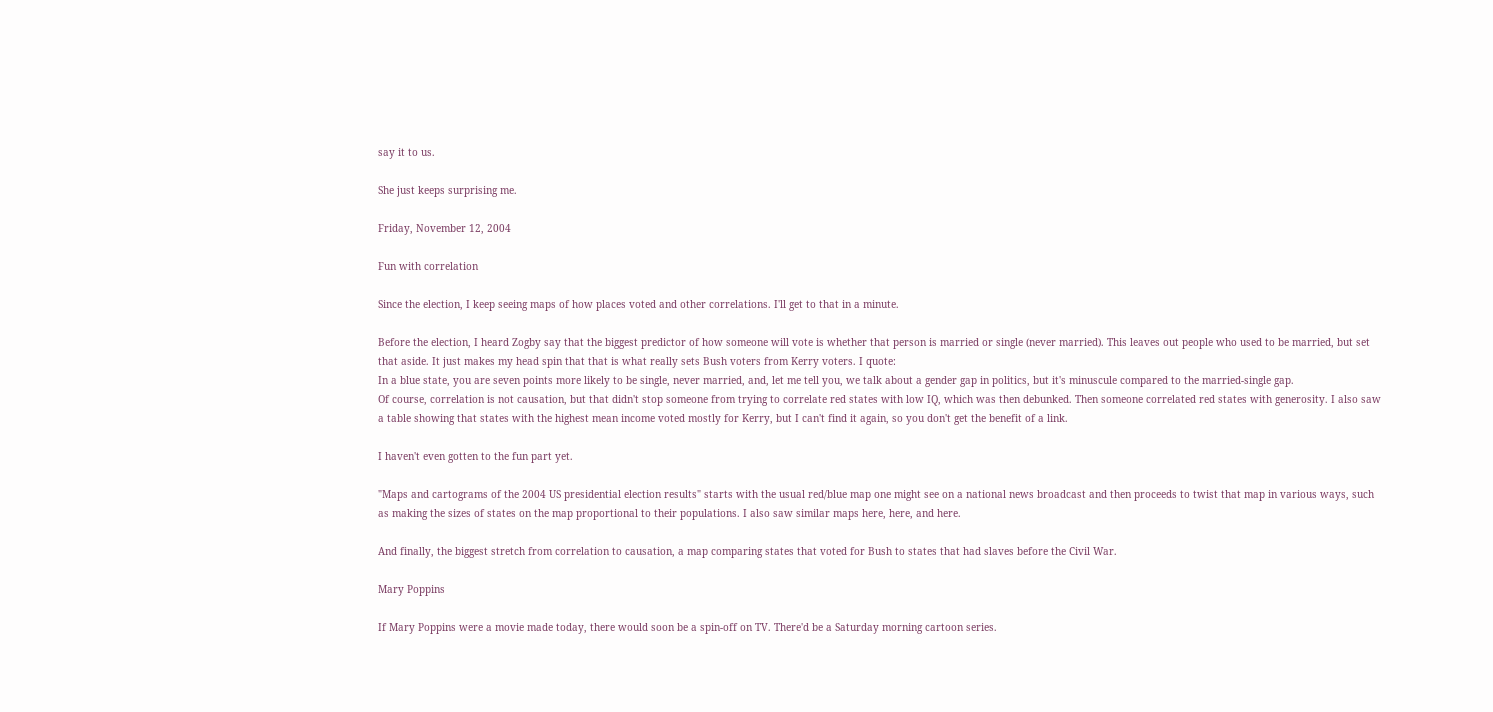say it to us.

She just keeps surprising me.

Friday, November 12, 2004

Fun with correlation

Since the election, I keep seeing maps of how places voted and other correlations. I'll get to that in a minute.

Before the election, I heard Zogby say that the biggest predictor of how someone will vote is whether that person is married or single (never married). This leaves out people who used to be married, but set that aside. It just makes my head spin that that is what really sets Bush voters from Kerry voters. I quote:
In a blue state, you are seven points more likely to be single, never married, and, let me tell you, we talk about a gender gap in politics, but it's minuscule compared to the married-single gap.
Of course, correlation is not causation, but that didn't stop someone from trying to correlate red states with low IQ, which was then debunked. Then someone correlated red states with generosity. I also saw a table showing that states with the highest mean income voted mostly for Kerry, but I can't find it again, so you don't get the benefit of a link.

I haven't even gotten to the fun part yet.

"Maps and cartograms of the 2004 US presidential election results" starts with the usual red/blue map one might see on a national news broadcast and then proceeds to twist that map in various ways, such as making the sizes of states on the map proportional to their populations. I also saw similar maps here, here, and here.

And finally, the biggest stretch from correlation to causation, a map comparing states that voted for Bush to states that had slaves before the Civil War.

Mary Poppins

If Mary Poppins were a movie made today, there would soon be a spin-off on TV. There'd be a Saturday morning cartoon series.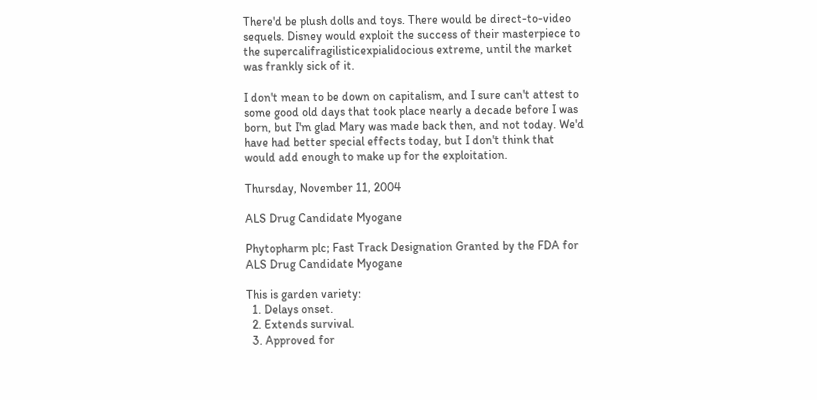There'd be plush dolls and toys. There would be direct-to-video sequels. Disney would exploit the success of their masterpiece to the supercalifragilisticexpialidocious extreme, until the market was frankly sick of it.

I don't mean to be down on capitalism, and I sure can't attest to some good old days that took place nearly a decade before I was born, but I'm glad Mary was made back then, and not today. We'd have had better special effects today, but I don't think that would add enough to make up for the exploitation.

Thursday, November 11, 2004

ALS Drug Candidate Myogane

Phytopharm plc; Fast Track Designation Granted by the FDA for ALS Drug Candidate Myogane

This is garden variety:
  1. Delays onset.
  2. Extends survival.
  3. Approved for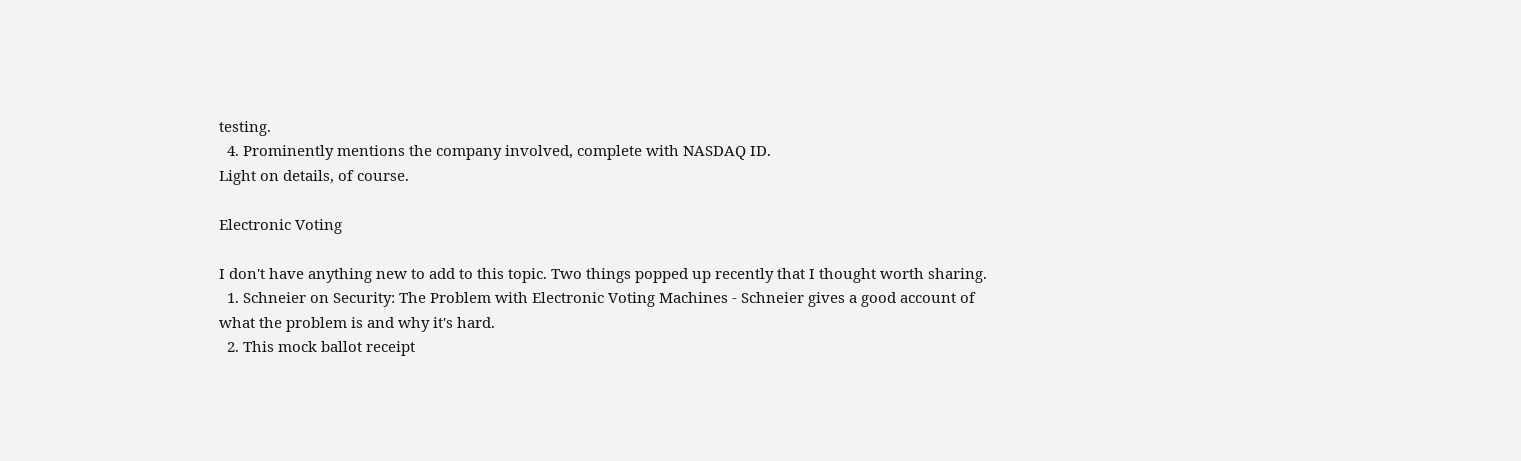testing.
  4. Prominently mentions the company involved, complete with NASDAQ ID.
Light on details, of course.

Electronic Voting

I don't have anything new to add to this topic. Two things popped up recently that I thought worth sharing.
  1. Schneier on Security: The Problem with Electronic Voting Machines - Schneier gives a good account of what the problem is and why it's hard.
  2. This mock ballot receipt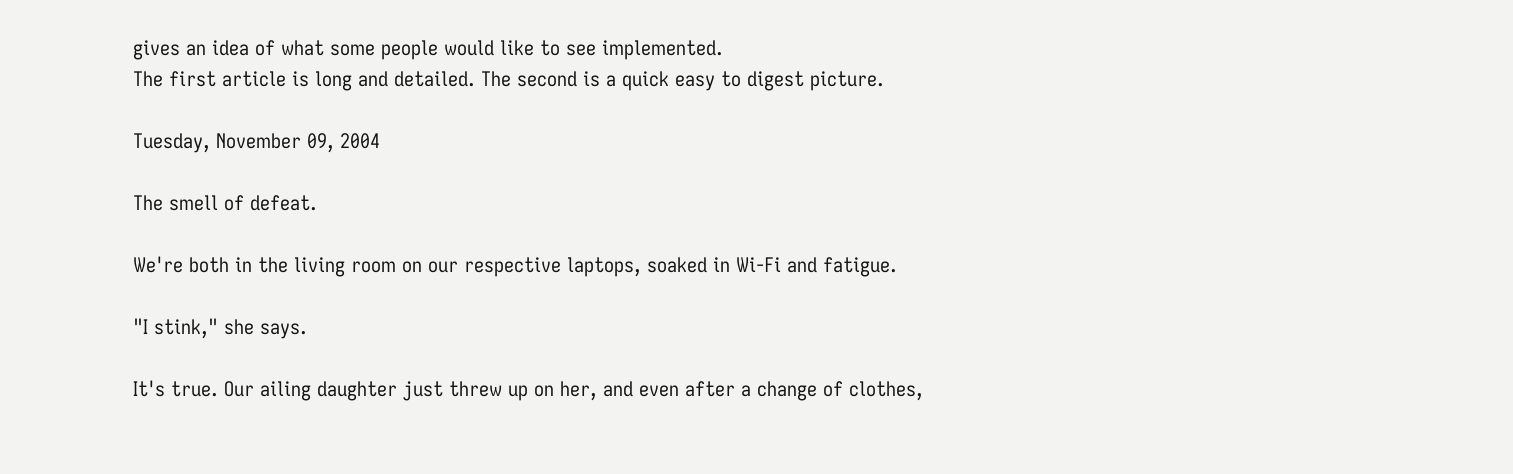gives an idea of what some people would like to see implemented.
The first article is long and detailed. The second is a quick easy to digest picture.

Tuesday, November 09, 2004

The smell of defeat.

We're both in the living room on our respective laptops, soaked in Wi-Fi and fatigue.

"I stink," she says.

It's true. Our ailing daughter just threw up on her, and even after a change of clothes,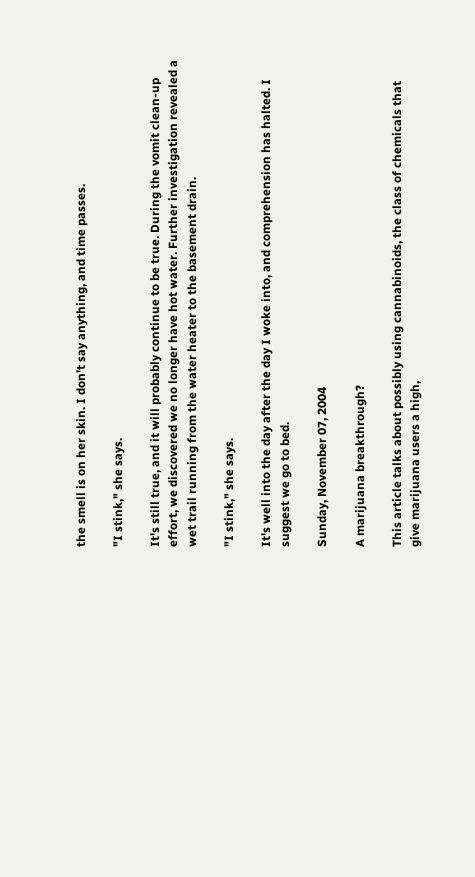the smell is on her skin. I don't say anything, and time passes.

"I stink," she says.

It's still true, and it will probably continue to be true. During the vomit clean-up effort, we discovered we no longer have hot water. Further investigation revealed a wet trail running from the water heater to the basement drain.

"I stink," she says.

It's well into the day after the day I woke into, and comprehension has halted. I suggest we go to bed.

Sunday, November 07, 2004

A marijuana breakthrough?

This article talks about possibly using cannabinoids, the class of chemicals that give marijuana users a high,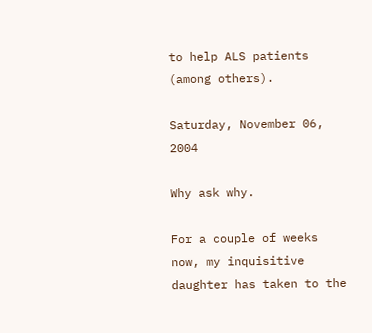to help ALS patients (among others).

Saturday, November 06, 2004

Why ask why.

For a couple of weeks now, my inquisitive daughter has taken to the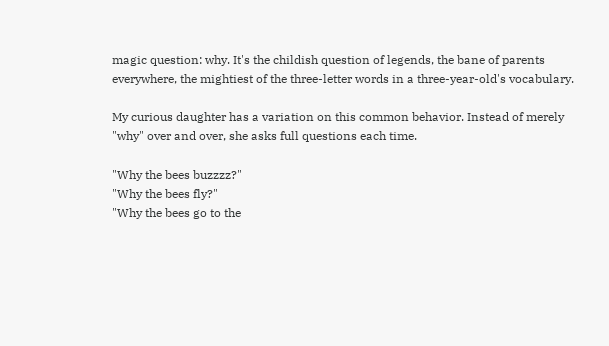magic question: why. It's the childish question of legends, the bane of parents everywhere, the mightiest of the three-letter words in a three-year-old's vocabulary.

My curious daughter has a variation on this common behavior. Instead of merely "why" over and over, she asks full questions each time.

"Why the bees buzzzz?"
"Why the bees fly?"
"Why the bees go to the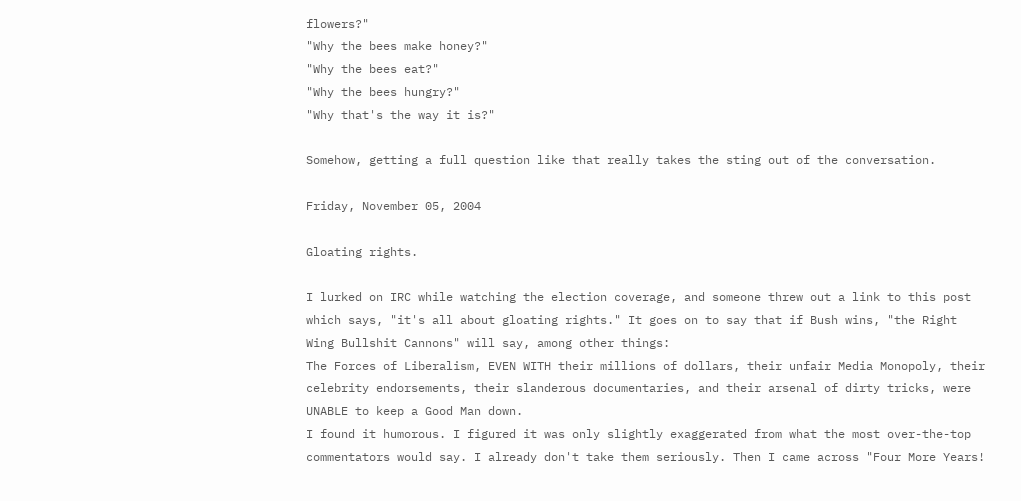flowers?"
"Why the bees make honey?"
"Why the bees eat?"
"Why the bees hungry?"
"Why that's the way it is?"

Somehow, getting a full question like that really takes the sting out of the conversation.

Friday, November 05, 2004

Gloating rights.

I lurked on IRC while watching the election coverage, and someone threw out a link to this post which says, "it's all about gloating rights." It goes on to say that if Bush wins, "the Right Wing Bullshit Cannons" will say, among other things:
The Forces of Liberalism, EVEN WITH their millions of dollars, their unfair Media Monopoly, their celebrity endorsements, their slanderous documentaries, and their arsenal of dirty tricks, were UNABLE to keep a Good Man down.
I found it humorous. I figured it was only slightly exaggerated from what the most over-the-top commentators would say. I already don't take them seriously. Then I came across "Four More Years!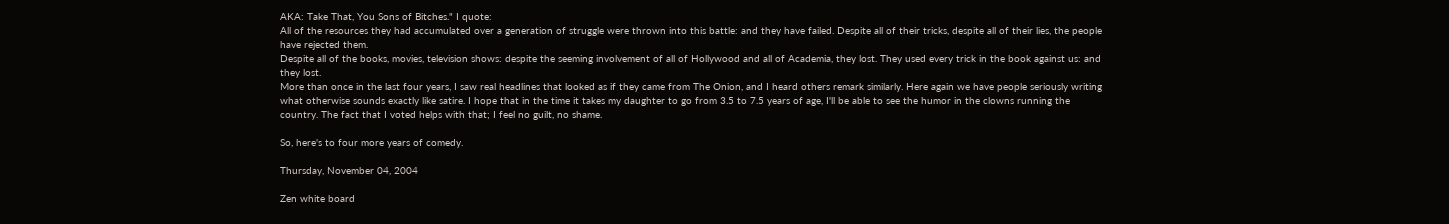AKA: Take That, You Sons of Bitches." I quote:
All of the resources they had accumulated over a generation of struggle were thrown into this battle: and they have failed. Despite all of their tricks, despite all of their lies, the people have rejected them.
Despite all of the books, movies, television shows: despite the seeming involvement of all of Hollywood and all of Academia, they lost. They used every trick in the book against us: and they lost.
More than once in the last four years, I saw real headlines that looked as if they came from The Onion, and I heard others remark similarly. Here again we have people seriously writing what otherwise sounds exactly like satire. I hope that in the time it takes my daughter to go from 3.5 to 7.5 years of age, I'll be able to see the humor in the clowns running the country. The fact that I voted helps with that; I feel no guilt, no shame.

So, here's to four more years of comedy.

Thursday, November 04, 2004

Zen white board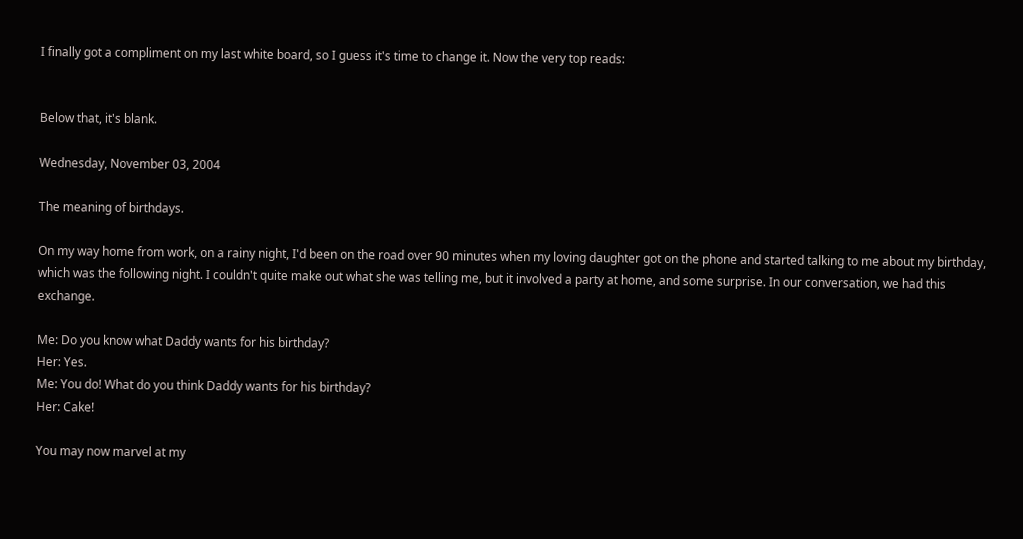I finally got a compliment on my last white board, so I guess it's time to change it. Now the very top reads:


Below that, it's blank.

Wednesday, November 03, 2004

The meaning of birthdays.

On my way home from work, on a rainy night, I'd been on the road over 90 minutes when my loving daughter got on the phone and started talking to me about my birthday, which was the following night. I couldn't quite make out what she was telling me, but it involved a party at home, and some surprise. In our conversation, we had this exchange.

Me: Do you know what Daddy wants for his birthday?
Her: Yes.
Me: You do! What do you think Daddy wants for his birthday?
Her: Cake!

You may now marvel at my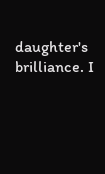daughter's brilliance. I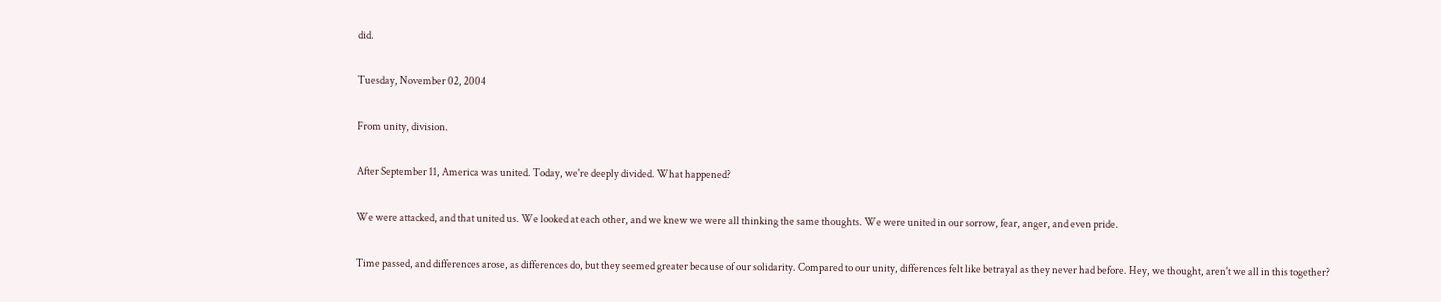did.

Tuesday, November 02, 2004

From unity, division.

After September 11, America was united. Today, we're deeply divided. What happened?

We were attacked, and that united us. We looked at each other, and we knew we were all thinking the same thoughts. We were united in our sorrow, fear, anger, and even pride.

Time passed, and differences arose, as differences do, but they seemed greater because of our solidarity. Compared to our unity, differences felt like betrayal as they never had before. Hey, we thought, aren't we all in this together?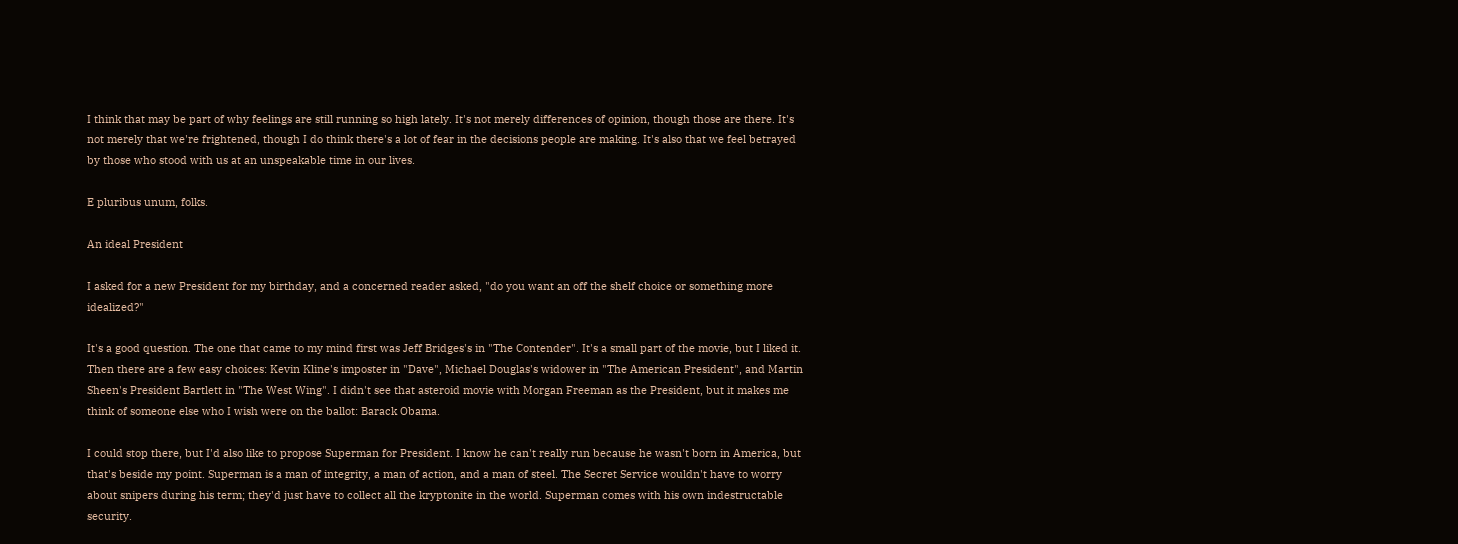I think that may be part of why feelings are still running so high lately. It's not merely differences of opinion, though those are there. It's not merely that we're frightened, though I do think there's a lot of fear in the decisions people are making. It's also that we feel betrayed by those who stood with us at an unspeakable time in our lives.

E pluribus unum, folks.

An ideal President

I asked for a new President for my birthday, and a concerned reader asked, "do you want an off the shelf choice or something more idealized?"

It's a good question. The one that came to my mind first was Jeff Bridges's in "The Contender". It's a small part of the movie, but I liked it. Then there are a few easy choices: Kevin Kline's imposter in "Dave", Michael Douglas's widower in "The American President", and Martin Sheen's President Bartlett in "The West Wing". I didn't see that asteroid movie with Morgan Freeman as the President, but it makes me think of someone else who I wish were on the ballot: Barack Obama.

I could stop there, but I'd also like to propose Superman for President. I know he can't really run because he wasn't born in America, but that's beside my point. Superman is a man of integrity, a man of action, and a man of steel. The Secret Service wouldn't have to worry about snipers during his term; they'd just have to collect all the kryptonite in the world. Superman comes with his own indestructable security.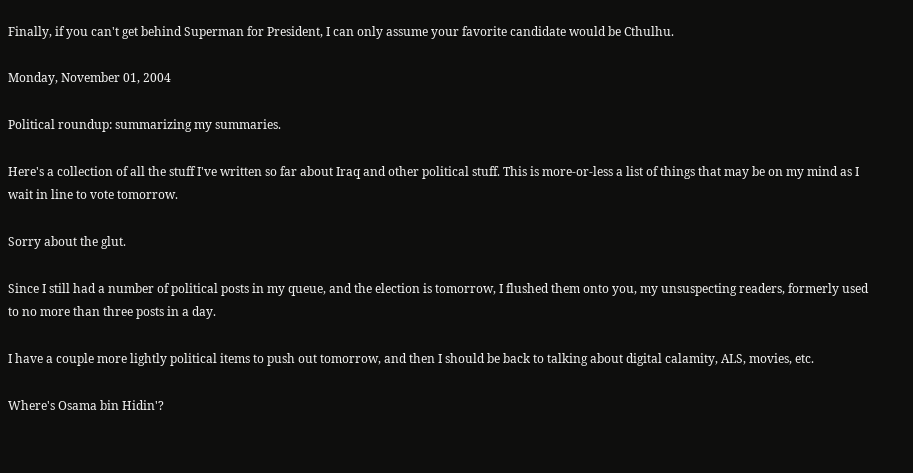Finally, if you can't get behind Superman for President, I can only assume your favorite candidate would be Cthulhu.

Monday, November 01, 2004

Political roundup: summarizing my summaries.

Here's a collection of all the stuff I've written so far about Iraq and other political stuff. This is more-or-less a list of things that may be on my mind as I wait in line to vote tomorrow.

Sorry about the glut.

Since I still had a number of political posts in my queue, and the election is tomorrow, I flushed them onto you, my unsuspecting readers, formerly used to no more than three posts in a day.

I have a couple more lightly political items to push out tomorrow, and then I should be back to talking about digital calamity, ALS, movies, etc.

Where's Osama bin Hidin'?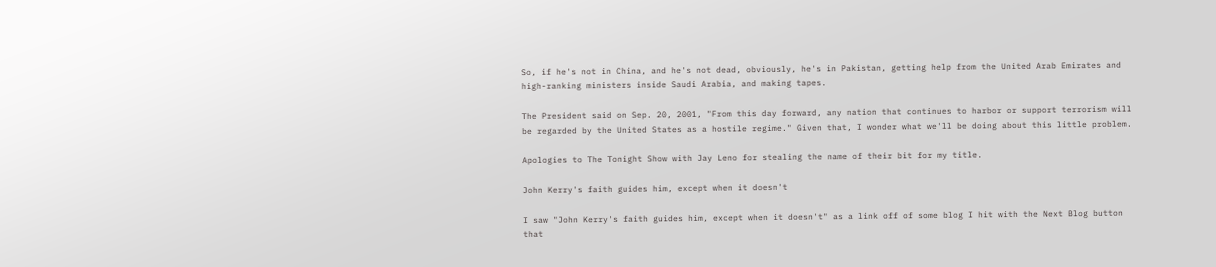So, if he's not in China, and he's not dead, obviously, he's in Pakistan, getting help from the United Arab Emirates and high-ranking ministers inside Saudi Arabia, and making tapes.

The President said on Sep. 20, 2001, "From this day forward, any nation that continues to harbor or support terrorism will be regarded by the United States as a hostile regime." Given that, I wonder what we'll be doing about this little problem.

Apologies to The Tonight Show with Jay Leno for stealing the name of their bit for my title.

John Kerry's faith guides him, except when it doesn't

I saw "John Kerry's faith guides him, except when it doesn't" as a link off of some blog I hit with the Next Blog button that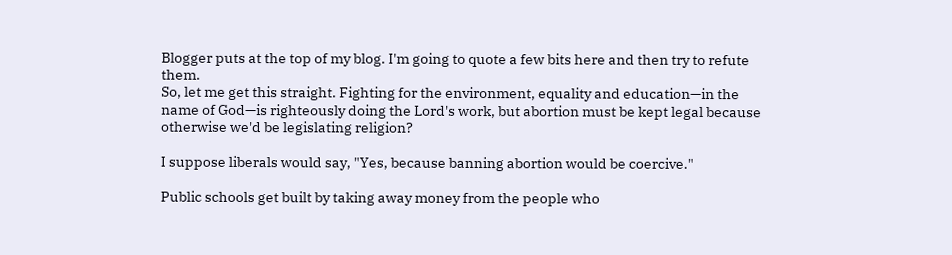Blogger puts at the top of my blog. I'm going to quote a few bits here and then try to refute them.
So, let me get this straight. Fighting for the environment, equality and education—in the name of God—is righteously doing the Lord's work, but abortion must be kept legal because otherwise we'd be legislating religion?

I suppose liberals would say, "Yes, because banning abortion would be coercive."

Public schools get built by taking away money from the people who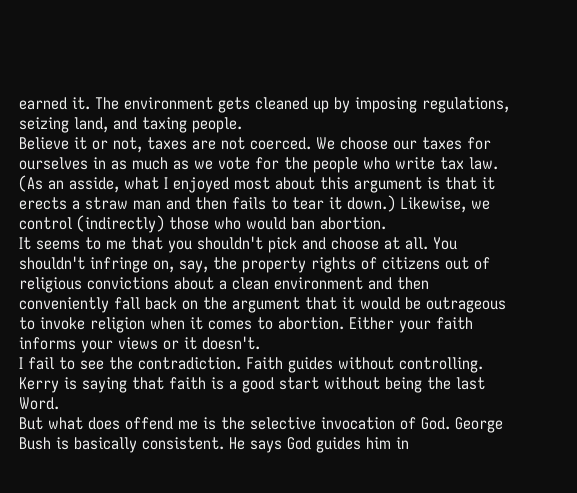earned it. The environment gets cleaned up by imposing regulations, seizing land, and taxing people.
Believe it or not, taxes are not coerced. We choose our taxes for ourselves in as much as we vote for the people who write tax law. (As an asside, what I enjoyed most about this argument is that it erects a straw man and then fails to tear it down.) Likewise, we control (indirectly) those who would ban abortion.
It seems to me that you shouldn't pick and choose at all. You shouldn't infringe on, say, the property rights of citizens out of religious convictions about a clean environment and then conveniently fall back on the argument that it would be outrageous to invoke religion when it comes to abortion. Either your faith informs your views or it doesn't.
I fail to see the contradiction. Faith guides without controlling. Kerry is saying that faith is a good start without being the last Word.
But what does offend me is the selective invocation of God. George Bush is basically consistent. He says God guides him in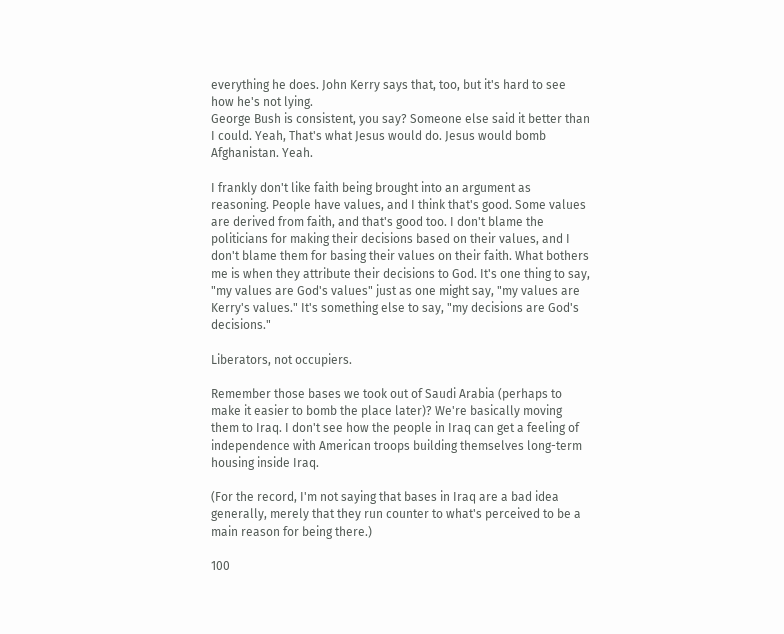everything he does. John Kerry says that, too, but it's hard to see how he's not lying.
George Bush is consistent, you say? Someone else said it better than I could. Yeah, That's what Jesus would do. Jesus would bomb Afghanistan. Yeah.

I frankly don't like faith being brought into an argument as reasoning. People have values, and I think that's good. Some values are derived from faith, and that's good too. I don't blame the politicians for making their decisions based on their values, and I don't blame them for basing their values on their faith. What bothers me is when they attribute their decisions to God. It's one thing to say, "my values are God's values" just as one might say, "my values are Kerry's values." It's something else to say, "my decisions are God's decisions."

Liberators, not occupiers.

Remember those bases we took out of Saudi Arabia (perhaps to make it easier to bomb the place later)? We're basically moving them to Iraq. I don't see how the people in Iraq can get a feeling of independence with American troops building themselves long-term housing inside Iraq.

(For the record, I'm not saying that bases in Iraq are a bad idea generally, merely that they run counter to what's perceived to be a main reason for being there.)

100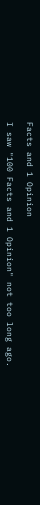Facts and 1 Opinion

I saw "100 Facts and 1 Opinion" not too long ago.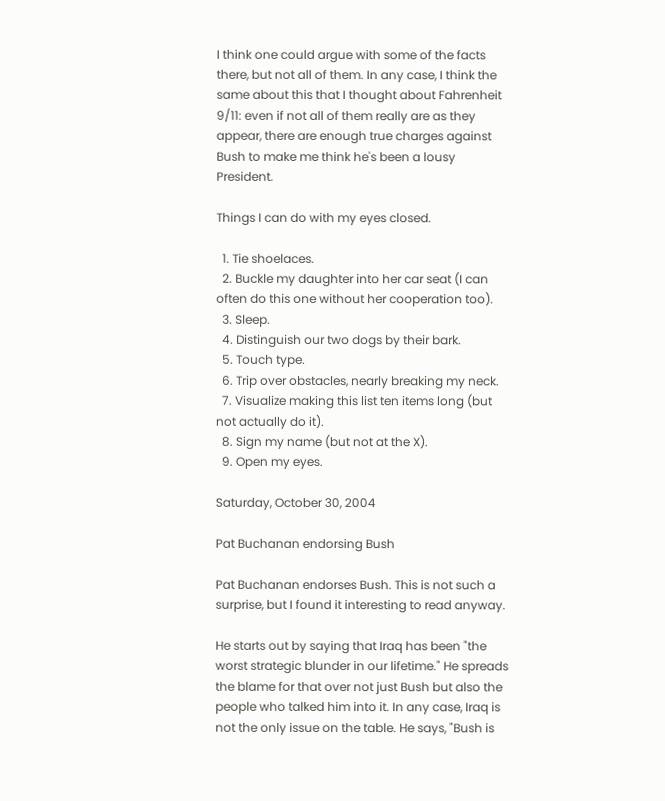I think one could argue with some of the facts there, but not all of them. In any case, I think the same about this that I thought about Fahrenheit 9/11: even if not all of them really are as they appear, there are enough true charges against Bush to make me think he's been a lousy President.

Things I can do with my eyes closed.

  1. Tie shoelaces.
  2. Buckle my daughter into her car seat (I can often do this one without her cooperation too).
  3. Sleep.
  4. Distinguish our two dogs by their bark.
  5. Touch type.
  6. Trip over obstacles, nearly breaking my neck.
  7. Visualize making this list ten items long (but not actually do it).
  8. Sign my name (but not at the X).
  9. Open my eyes.

Saturday, October 30, 2004

Pat Buchanan endorsing Bush

Pat Buchanan endorses Bush. This is not such a surprise, but I found it interesting to read anyway.

He starts out by saying that Iraq has been "the worst strategic blunder in our lifetime." He spreads the blame for that over not just Bush but also the people who talked him into it. In any case, Iraq is not the only issue on the table. He says, "Bush is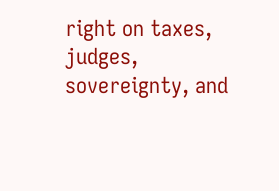right on taxes, judges, sovereignty, and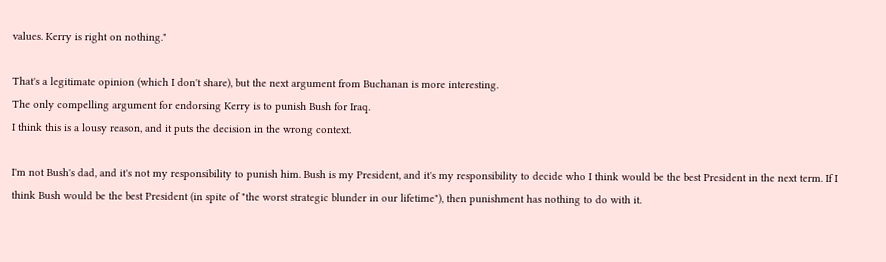values. Kerry is right on nothing."

That's a legitimate opinion (which I don't share), but the next argument from Buchanan is more interesting.
The only compelling argument for endorsing Kerry is to punish Bush for Iraq.
I think this is a lousy reason, and it puts the decision in the wrong context.

I'm not Bush's dad, and it's not my responsibility to punish him. Bush is my President, and it's my responsibility to decide who I think would be the best President in the next term. If I think Bush would be the best President (in spite of "the worst strategic blunder in our lifetime"), then punishment has nothing to do with it.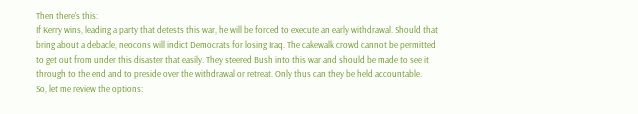Then there's this:
If Kerry wins, leading a party that detests this war, he will be forced to execute an early withdrawal. Should that bring about a debacle, neocons will indict Democrats for losing Iraq. The cakewalk crowd cannot be permitted to get out from under this disaster that easily. They steered Bush into this war and should be made to see it through to the end and to preside over the withdrawal or retreat. Only thus can they be held accountable.
So, let me review the options: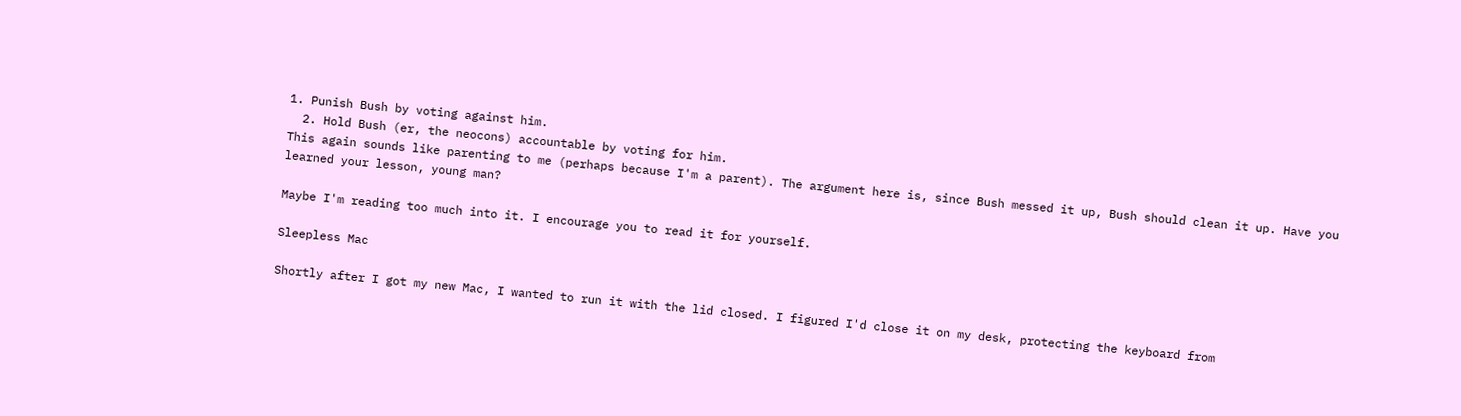1. Punish Bush by voting against him.
  2. Hold Bush (er, the neocons) accountable by voting for him.
This again sounds like parenting to me (perhaps because I'm a parent). The argument here is, since Bush messed it up, Bush should clean it up. Have you learned your lesson, young man?

Maybe I'm reading too much into it. I encourage you to read it for yourself.

Sleepless Mac

Shortly after I got my new Mac, I wanted to run it with the lid closed. I figured I'd close it on my desk, protecting the keyboard from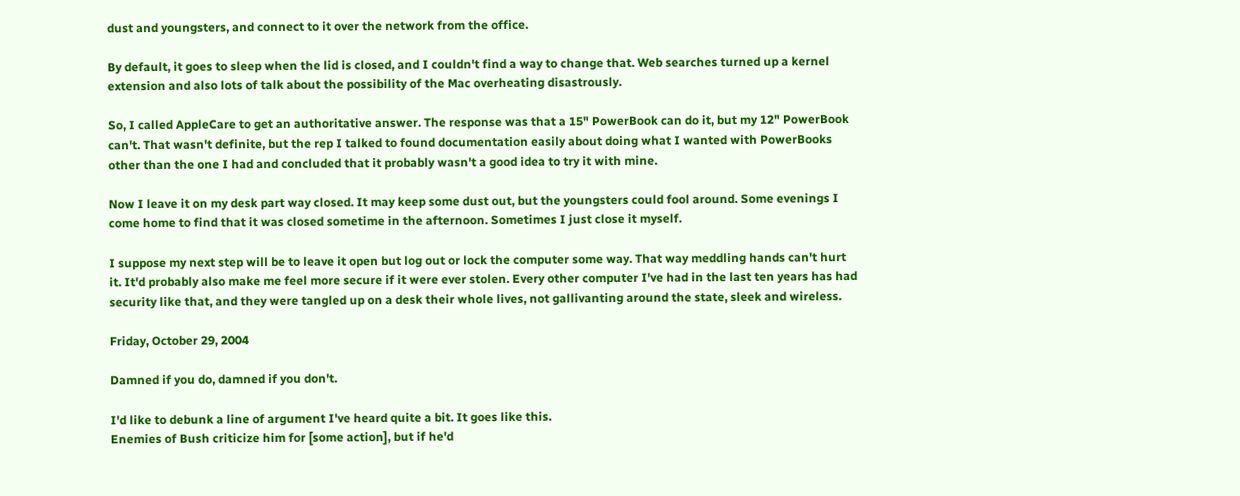dust and youngsters, and connect to it over the network from the office.

By default, it goes to sleep when the lid is closed, and I couldn't find a way to change that. Web searches turned up a kernel extension and also lots of talk about the possibility of the Mac overheating disastrously.

So, I called AppleCare to get an authoritative answer. The response was that a 15" PowerBook can do it, but my 12" PowerBook can't. That wasn't definite, but the rep I talked to found documentation easily about doing what I wanted with PowerBooks other than the one I had and concluded that it probably wasn't a good idea to try it with mine.

Now I leave it on my desk part way closed. It may keep some dust out, but the youngsters could fool around. Some evenings I come home to find that it was closed sometime in the afternoon. Sometimes I just close it myself.

I suppose my next step will be to leave it open but log out or lock the computer some way. That way meddling hands can't hurt it. It'd probably also make me feel more secure if it were ever stolen. Every other computer I've had in the last ten years has had security like that, and they were tangled up on a desk their whole lives, not gallivanting around the state, sleek and wireless.

Friday, October 29, 2004

Damned if you do, damned if you don't.

I'd like to debunk a line of argument I've heard quite a bit. It goes like this.
Enemies of Bush criticize him for [some action], but if he'd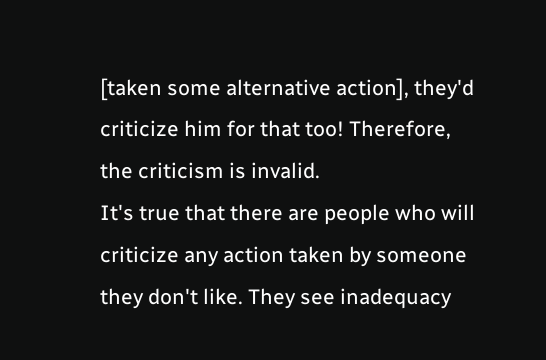[taken some alternative action], they'd criticize him for that too! Therefore, the criticism is invalid.
It's true that there are people who will criticize any action taken by someone they don't like. They see inadequacy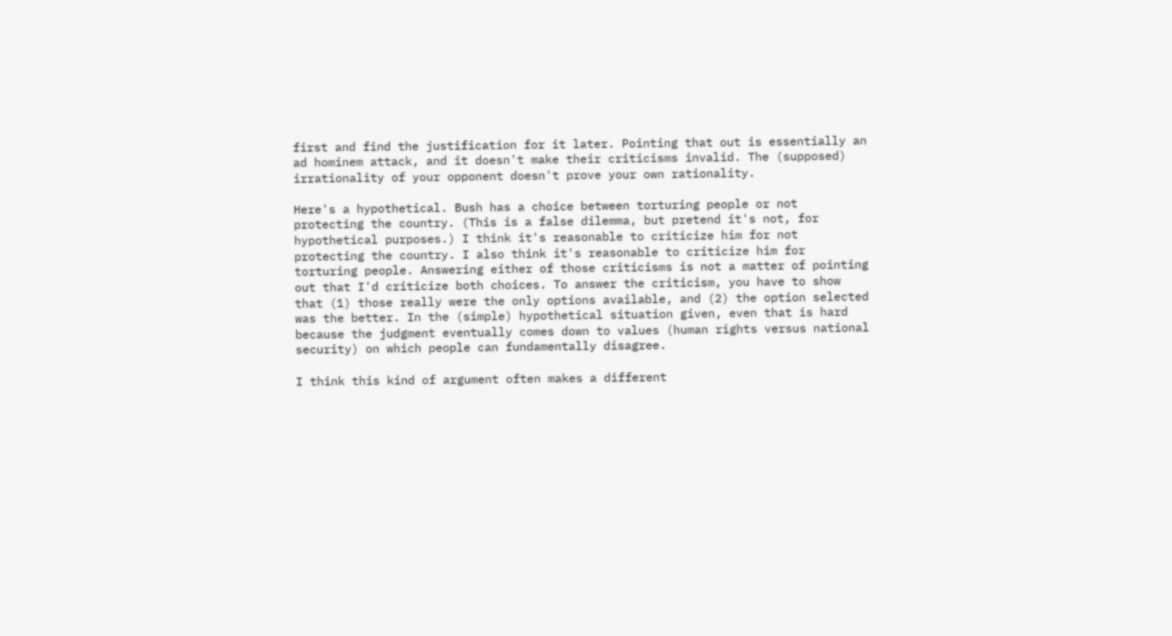first and find the justification for it later. Pointing that out is essentially an ad hominem attack, and it doesn't make their criticisms invalid. The (supposed) irrationality of your opponent doesn't prove your own rationality.

Here's a hypothetical. Bush has a choice between torturing people or not protecting the country. (This is a false dilemma, but pretend it's not, for hypothetical purposes.) I think it's reasonable to criticize him for not protecting the country. I also think it's reasonable to criticize him for torturing people. Answering either of those criticisms is not a matter of pointing out that I'd criticize both choices. To answer the criticism, you have to show that (1) those really were the only options available, and (2) the option selected was the better. In the (simple) hypothetical situation given, even that is hard because the judgment eventually comes down to values (human rights versus national security) on which people can fundamentally disagree.

I think this kind of argument often makes a different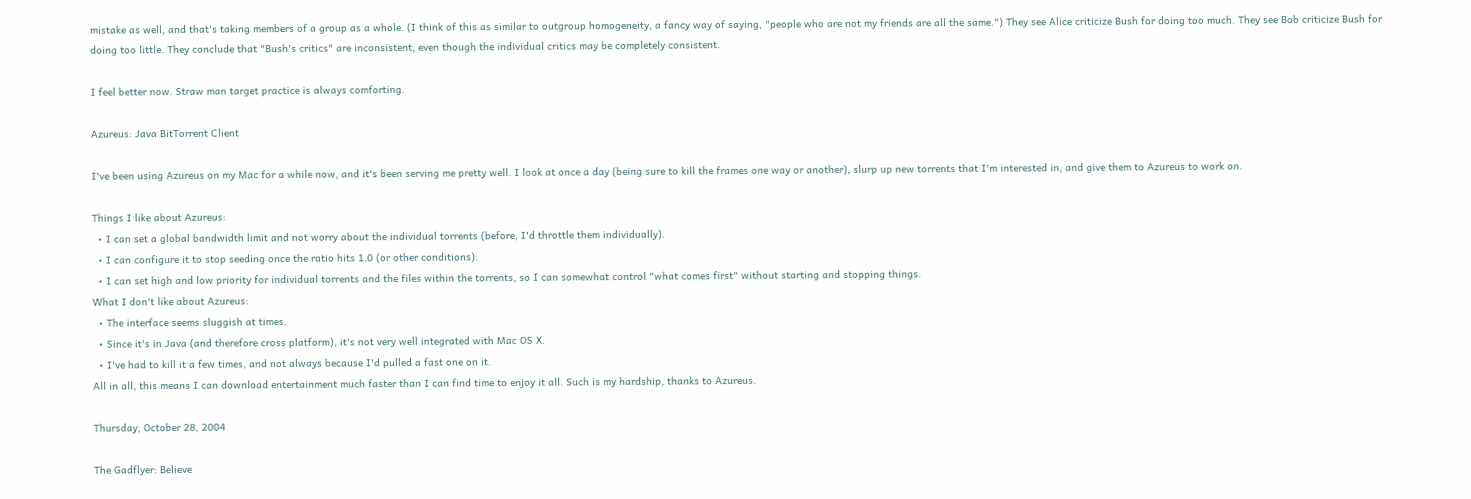mistake as well, and that's taking members of a group as a whole. (I think of this as similar to outgroup homogeneity, a fancy way of saying, "people who are not my friends are all the same.") They see Alice criticize Bush for doing too much. They see Bob criticize Bush for doing too little. They conclude that "Bush's critics" are inconsistent, even though the individual critics may be completely consistent.

I feel better now. Straw man target practice is always comforting.

Azureus: Java BitTorrent Client

I've been using Azureus on my Mac for a while now, and it's been serving me pretty well. I look at once a day (being sure to kill the frames one way or another), slurp up new torrents that I'm interested in, and give them to Azureus to work on.

Things I like about Azureus:
  • I can set a global bandwidth limit and not worry about the individual torrents (before, I'd throttle them individually).
  • I can configure it to stop seeding once the ratio hits 1.0 (or other conditions).
  • I can set high and low priority for individual torrents and the files within the torrents, so I can somewhat control "what comes first" without starting and stopping things.
What I don't like about Azureus:
  • The interface seems sluggish at times.
  • Since it's in Java (and therefore cross platform), it's not very well integrated with Mac OS X.
  • I've had to kill it a few times, and not always because I'd pulled a fast one on it.
All in all, this means I can download entertainment much faster than I can find time to enjoy it all. Such is my hardship, thanks to Azureus.

Thursday, October 28, 2004

The Gadflyer: Believe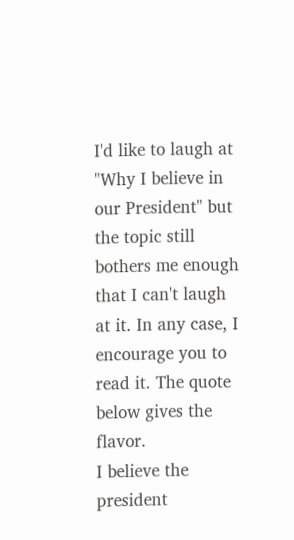I'd like to laugh at "Why I believe in our President" but the topic still bothers me enough that I can't laugh at it. In any case, I encourage you to read it. The quote below gives the flavor.
I believe the president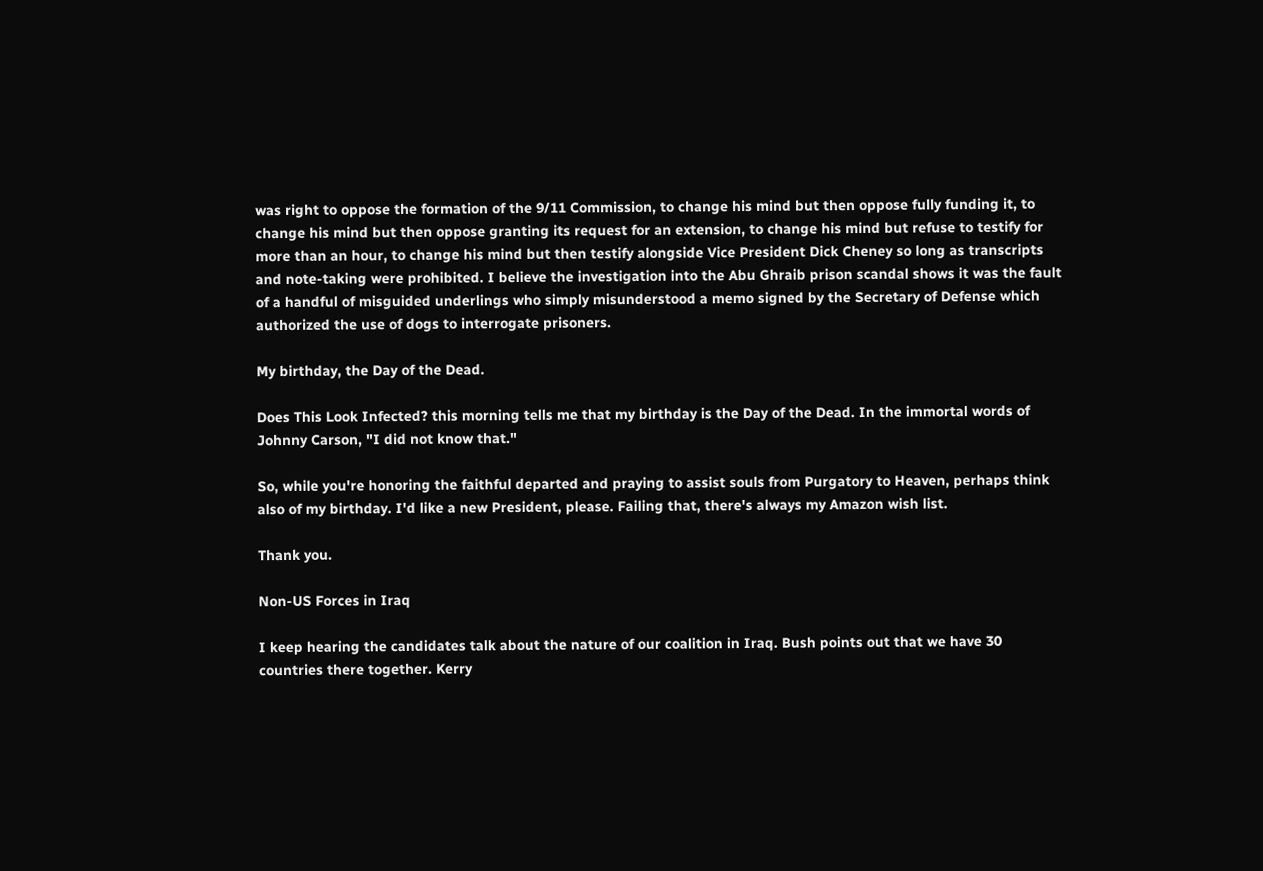was right to oppose the formation of the 9/11 Commission, to change his mind but then oppose fully funding it, to change his mind but then oppose granting its request for an extension, to change his mind but refuse to testify for more than an hour, to change his mind but then testify alongside Vice President Dick Cheney so long as transcripts and note-taking were prohibited. I believe the investigation into the Abu Ghraib prison scandal shows it was the fault of a handful of misguided underlings who simply misunderstood a memo signed by the Secretary of Defense which authorized the use of dogs to interrogate prisoners.

My birthday, the Day of the Dead.

Does This Look Infected? this morning tells me that my birthday is the Day of the Dead. In the immortal words of Johnny Carson, "I did not know that."

So, while you're honoring the faithful departed and praying to assist souls from Purgatory to Heaven, perhaps think also of my birthday. I'd like a new President, please. Failing that, there's always my Amazon wish list.

Thank you.

Non-US Forces in Iraq

I keep hearing the candidates talk about the nature of our coalition in Iraq. Bush points out that we have 30 countries there together. Kerry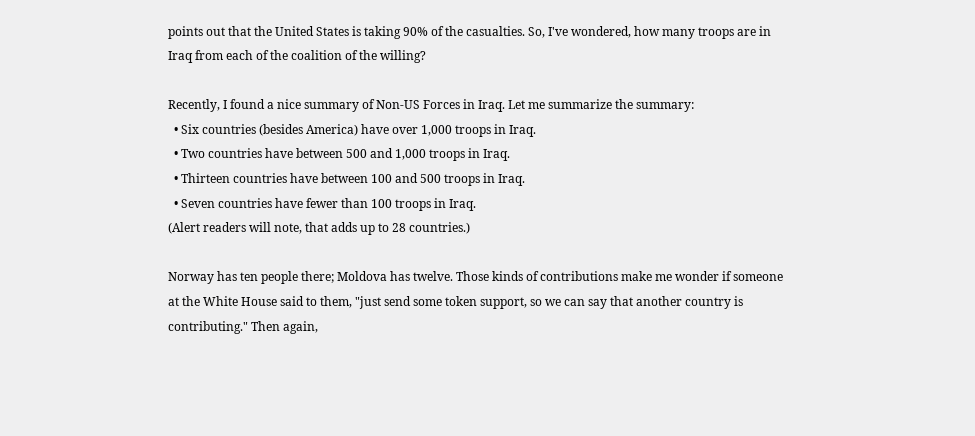points out that the United States is taking 90% of the casualties. So, I've wondered, how many troops are in Iraq from each of the coalition of the willing?

Recently, I found a nice summary of Non-US Forces in Iraq. Let me summarize the summary:
  • Six countries (besides America) have over 1,000 troops in Iraq.
  • Two countries have between 500 and 1,000 troops in Iraq.
  • Thirteen countries have between 100 and 500 troops in Iraq.
  • Seven countries have fewer than 100 troops in Iraq.
(Alert readers will note, that adds up to 28 countries.)

Norway has ten people there; Moldova has twelve. Those kinds of contributions make me wonder if someone at the White House said to them, "just send some token support, so we can say that another country is contributing." Then again,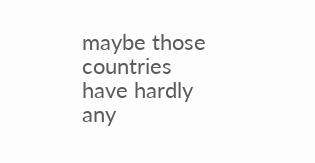maybe those countries have hardly any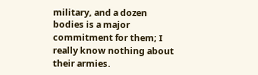military, and a dozen bodies is a major commitment for them; I really know nothing about their armies.